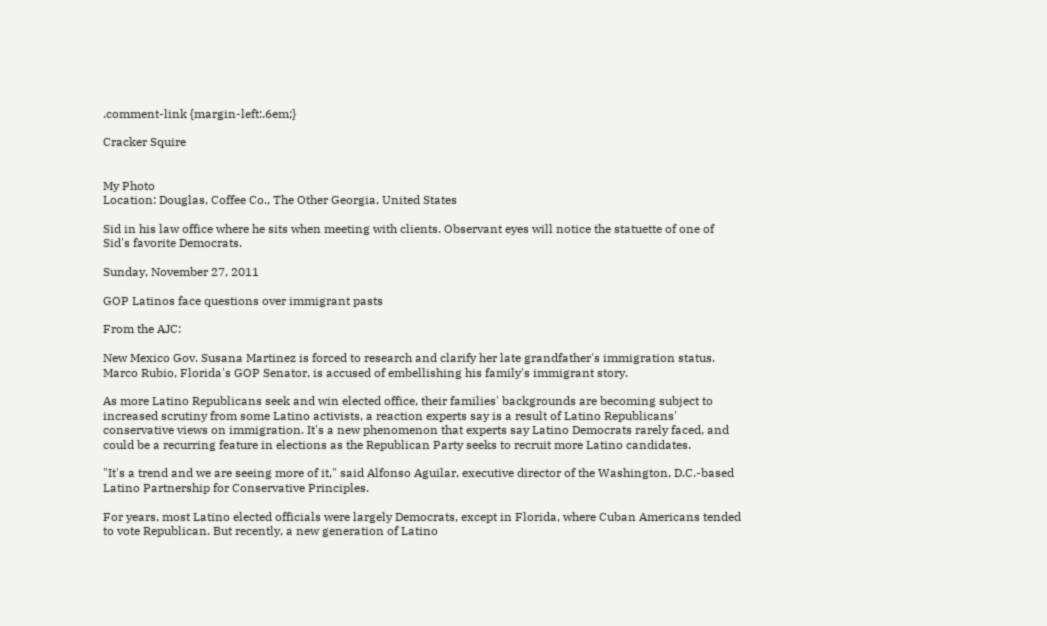.comment-link {margin-left:.6em;}

Cracker Squire


My Photo
Location: Douglas, Coffee Co., The Other Georgia, United States

Sid in his law office where he sits when meeting with clients. Observant eyes will notice the statuette of one of Sid's favorite Democrats.

Sunday, November 27, 2011

GOP Latinos face questions over immigrant pasts

From the AJC:

New Mexico Gov. Susana Martinez is forced to research and clarify her late grandfather's immigration status. Marco Rubio, Florida's GOP Senator, is accused of embellishing his family's immigrant story.

As more Latino Republicans seek and win elected office, their families' backgrounds are becoming subject to increased scrutiny from some Latino activists, a reaction experts say is a result of Latino Republicans' conservative views on immigration. It's a new phenomenon that experts say Latino Democrats rarely faced, and could be a recurring feature in elections as the Republican Party seeks to recruit more Latino candidates.

"It's a trend and we are seeing more of it," said Alfonso Aguilar, executive director of the Washington, D.C.-based Latino Partnership for Conservative Principles.

For years, most Latino elected officials were largely Democrats, except in Florida, where Cuban Americans tended to vote Republican. But recently, a new generation of Latino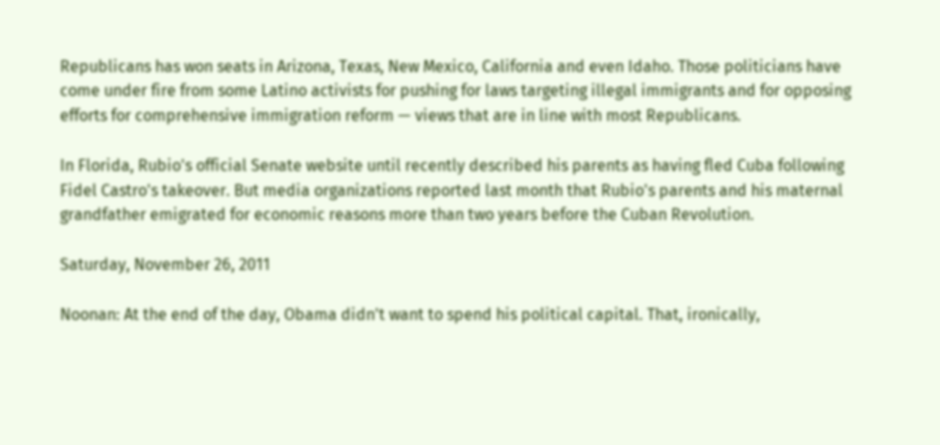Republicans has won seats in Arizona, Texas, New Mexico, California and even Idaho. Those politicians have come under fire from some Latino activists for pushing for laws targeting illegal immigrants and for opposing efforts for comprehensive immigration reform — views that are in line with most Republicans.

In Florida, Rubio's official Senate website until recently described his parents as having fled Cuba following Fidel Castro's takeover. But media organizations reported last month that Rubio's parents and his maternal grandfather emigrated for economic reasons more than two years before the Cuban Revolution.

Saturday, November 26, 2011

Noonan: At the end of the day, Obama didn't want to spend his political capital. That, ironically,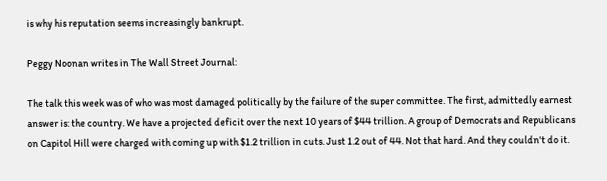is why his reputation seems increasingly bankrupt.

Peggy Noonan writes in The Wall Street Journal:

The talk this week was of who was most damaged politically by the failure of the super committee. The first, admittedly earnest answer is: the country. We have a projected deficit over the next 10 years of $44 trillion. A group of Democrats and Republicans on Capitol Hill were charged with coming up with $1.2 trillion in cuts. Just 1.2 out of 44. Not that hard. And they couldn't do it.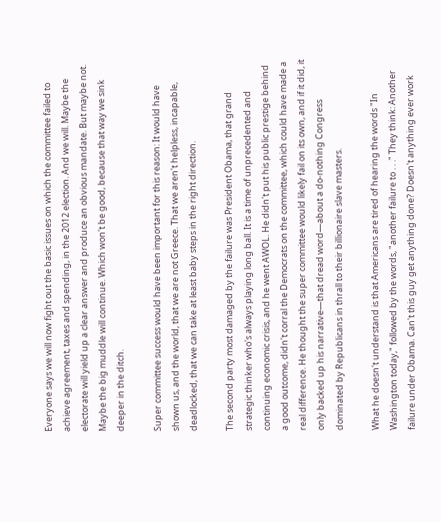Everyone says we will now fight out the basic issues on which the committee failed to achieve agreement, taxes and spending, in the 2012 election. And we will. Maybe the electorate will yield up a clear answer and produce an obvious mandate. But maybe not. Maybe the big muddle will continue. Which won't be good, because that way we sink deeper in the ditch.

Super committee success would have been important for this reason: It would have shown us, and the world, that we are not Greece. That we aren't helpless, incapable, deadlocked, that we can take at least baby steps in the right direction.

The second party most damaged by the failure was President Obama, that grand strategic thinker who's always playing long ball. It is a time of unprecedented and continuing economic crisis, and he went AWOL. He didn't put his public prestige behind a good outcome, didn't corral the Democrats on the committee, which could have made a real difference. He thought the super committee would likely fail on its own, and if it did, it only backed up his narrative—that dread word—about a do-nothing Congress dominated by Republicans in thrall to their billionaire slave masters.

What he doesn't understand is that Americans are tired of hearing the words "In Washington today," followed by the words, "another failure to . . ." They think: Another failure under Obama. Can't this guy get anything done? Doesn't anything ever work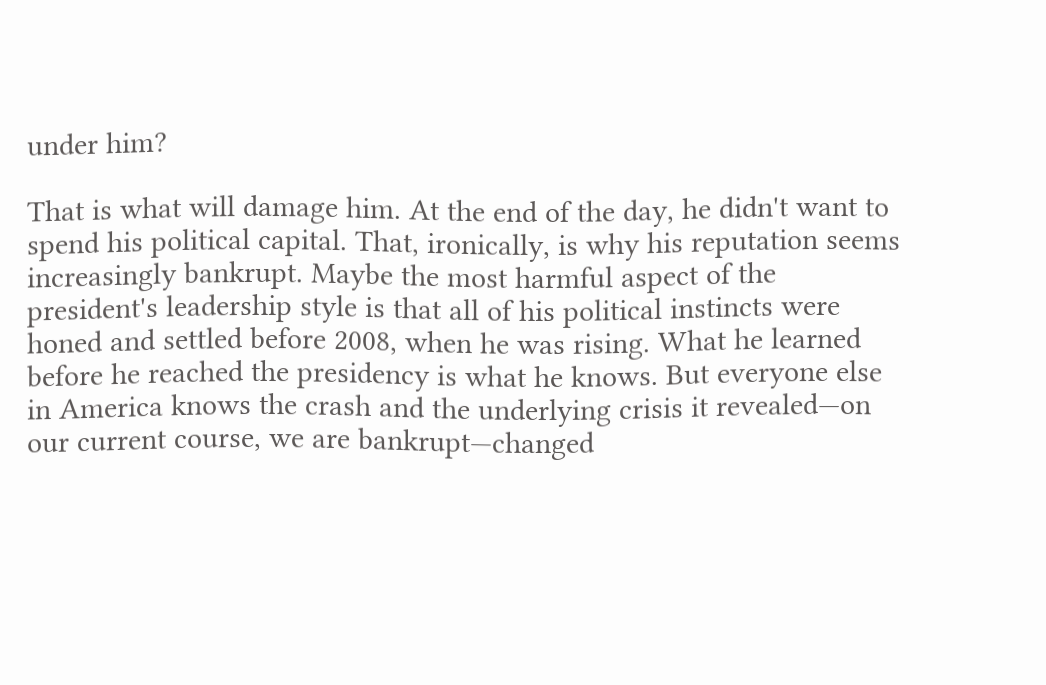under him?

That is what will damage him. At the end of the day, he didn't want to spend his political capital. That, ironically, is why his reputation seems increasingly bankrupt. Maybe the most harmful aspect of the president's leadership style is that all of his political instincts were honed and settled before 2008, when he was rising. What he learned before he reached the presidency is what he knows. But everyone else in America knows the crash and the underlying crisis it revealed—on our current course, we are bankrupt—changed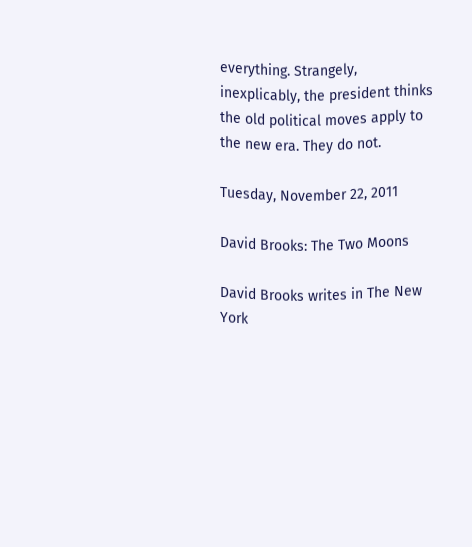everything. Strangely, inexplicably, the president thinks the old political moves apply to the new era. They do not.

Tuesday, November 22, 2011

David Brooks: The Two Moons

David Brooks writes in The New York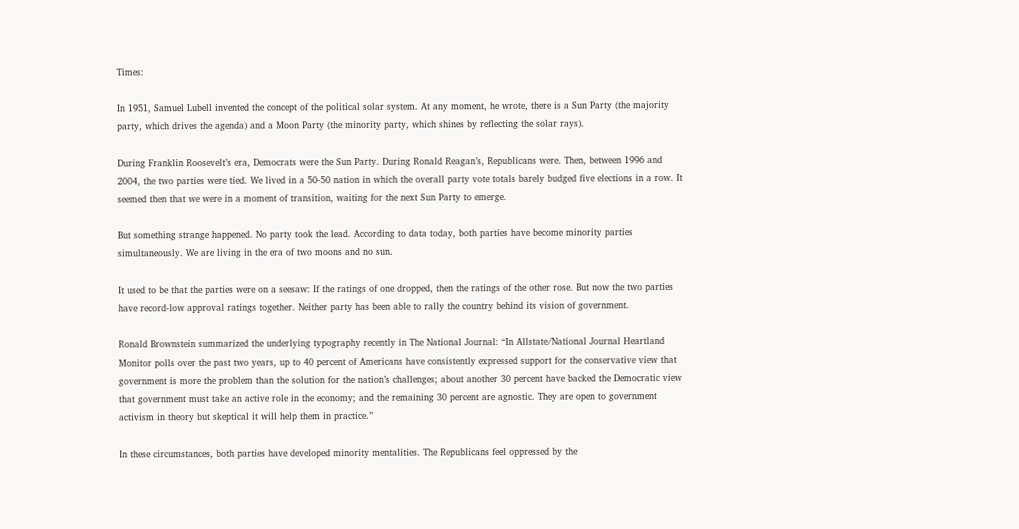Times:

In 1951, Samuel Lubell invented the concept of the political solar system. At any moment, he wrote, there is a Sun Party (the majority party, which drives the agenda) and a Moon Party (the minority party, which shines by reflecting the solar rays).

During Franklin Roosevelt’s era, Democrats were the Sun Party. During Ronald Reagan’s, Republicans were. Then, between 1996 and 2004, the two parties were tied. We lived in a 50-50 nation in which the overall party vote totals barely budged five elections in a row. It seemed then that we were in a moment of transition, waiting for the next Sun Party to emerge.

But something strange happened. No party took the lead. According to data today, both parties have become minority parties simultaneously. We are living in the era of two moons and no sun.

It used to be that the parties were on a seesaw: If the ratings of one dropped, then the ratings of the other rose. But now the two parties have record-low approval ratings together. Neither party has been able to rally the country behind its vision of government.

Ronald Brownstein summarized the underlying typography recently in The National Journal: “In Allstate/National Journal Heartland Monitor polls over the past two years, up to 40 percent of Americans have consistently expressed support for the conservative view that government is more the problem than the solution for the nation’s challenges; about another 30 percent have backed the Democratic view that government must take an active role in the economy; and the remaining 30 percent are agnostic. They are open to government activism in theory but skeptical it will help them in practice.”

In these circumstances, both parties have developed minority mentalities. The Republicans feel oppressed by the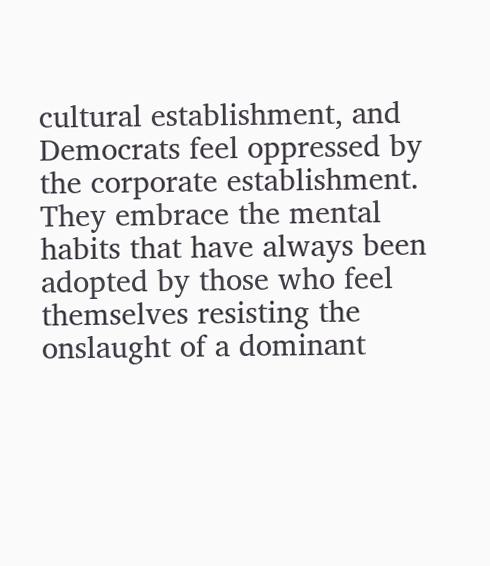cultural establishment, and Democrats feel oppressed by the corporate establishment. They embrace the mental habits that have always been adopted by those who feel themselves resisting the onslaught of a dominant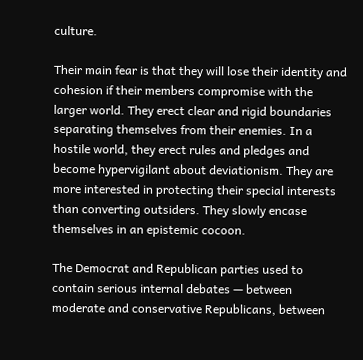culture.

Their main fear is that they will lose their identity and cohesion if their members compromise with the larger world. They erect clear and rigid boundaries separating themselves from their enemies. In a hostile world, they erect rules and pledges and become hypervigilant about deviationism. They are more interested in protecting their special interests than converting outsiders. They slowly encase themselves in an epistemic cocoon.

The Democrat and Republican parties used to contain serious internal debates — between moderate and conservative Republicans, between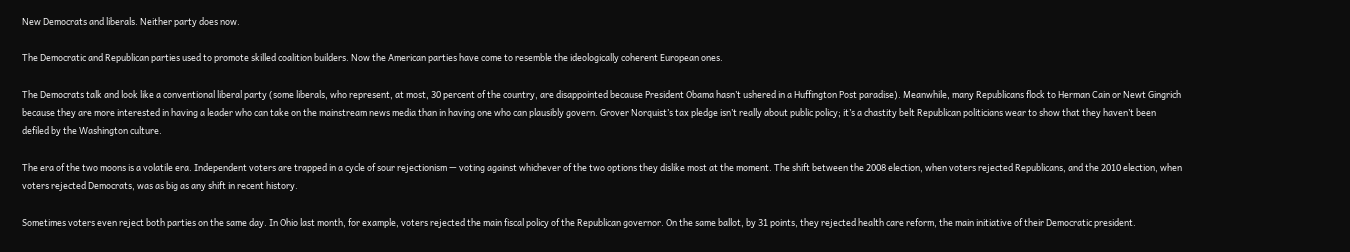New Democrats and liberals. Neither party does now.

The Democratic and Republican parties used to promote skilled coalition builders. Now the American parties have come to resemble the ideologically coherent European ones.

The Democrats talk and look like a conventional liberal party (some liberals, who represent, at most, 30 percent of the country, are disappointed because President Obama hasn’t ushered in a Huffington Post paradise). Meanwhile, many Republicans flock to Herman Cain or Newt Gingrich because they are more interested in having a leader who can take on the mainstream news media than in having one who can plausibly govern. Grover Norquist’s tax pledge isn’t really about public policy; it’s a chastity belt Republican politicians wear to show that they haven’t been defiled by the Washington culture.

The era of the two moons is a volatile era. Independent voters are trapped in a cycle of sour rejectionism — voting against whichever of the two options they dislike most at the moment. The shift between the 2008 election, when voters rejected Republicans, and the 2010 election, when voters rejected Democrats, was as big as any shift in recent history.

Sometimes voters even reject both parties on the same day. In Ohio last month, for example, voters rejected the main fiscal policy of the Republican governor. On the same ballot, by 31 points, they rejected health care reform, the main initiative of their Democratic president.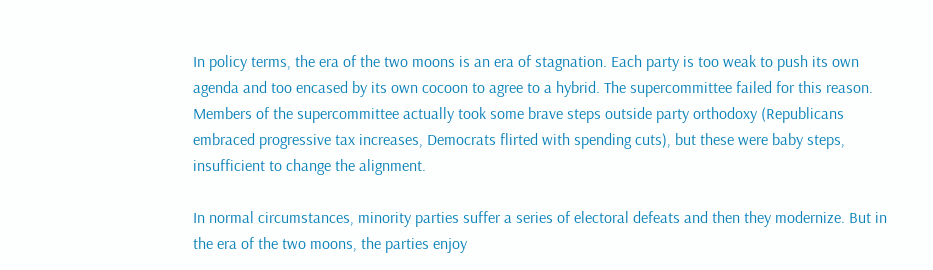In policy terms, the era of the two moons is an era of stagnation. Each party is too weak to push its own agenda and too encased by its own cocoon to agree to a hybrid. The supercommittee failed for this reason. Members of the supercommittee actually took some brave steps outside party orthodoxy (Republicans embraced progressive tax increases, Democrats flirted with spending cuts), but these were baby steps, insufficient to change the alignment.

In normal circumstances, minority parties suffer a series of electoral defeats and then they modernize. But in the era of the two moons, the parties enjoy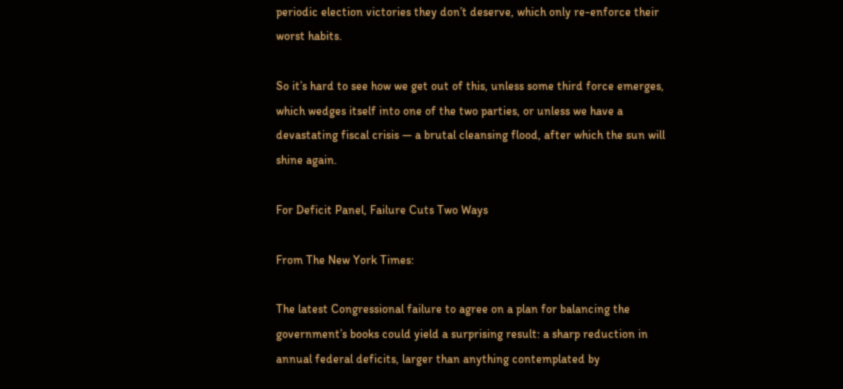periodic election victories they don’t deserve, which only re-enforce their worst habits.

So it’s hard to see how we get out of this, unless some third force emerges, which wedges itself into one of the two parties, or unless we have a devastating fiscal crisis — a brutal cleansing flood, after which the sun will shine again.

For Deficit Panel, Failure Cuts Two Ways

From The New York Times:

The latest Congressional failure to agree on a plan for balancing the government’s books could yield a surprising result: a sharp reduction in annual federal deficits, larger than anything contemplated by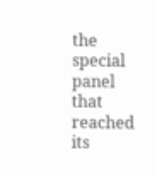the special panel that reached its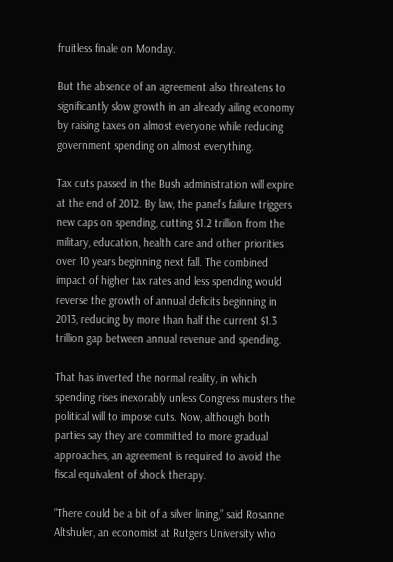fruitless finale on Monday.

But the absence of an agreement also threatens to significantly slow growth in an already ailing economy by raising taxes on almost everyone while reducing government spending on almost everything.

Tax cuts passed in the Bush administration will expire at the end of 2012. By law, the panel’s failure triggers new caps on spending, cutting $1.2 trillion from the military, education, health care and other priorities over 10 years beginning next fall. The combined impact of higher tax rates and less spending would reverse the growth of annual deficits beginning in 2013, reducing by more than half the current $1.3 trillion gap between annual revenue and spending.

That has inverted the normal reality, in which spending rises inexorably unless Congress musters the political will to impose cuts. Now, although both parties say they are committed to more gradual approaches, an agreement is required to avoid the fiscal equivalent of shock therapy.

“There could be a bit of a silver lining,” said Rosanne Altshuler, an economist at Rutgers University who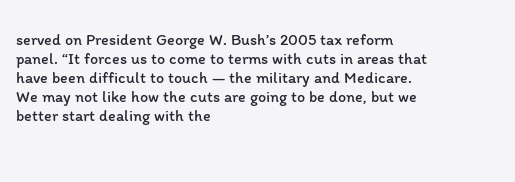served on President George W. Bush’s 2005 tax reform panel. “It forces us to come to terms with cuts in areas that have been difficult to touch — the military and Medicare. We may not like how the cuts are going to be done, but we better start dealing with the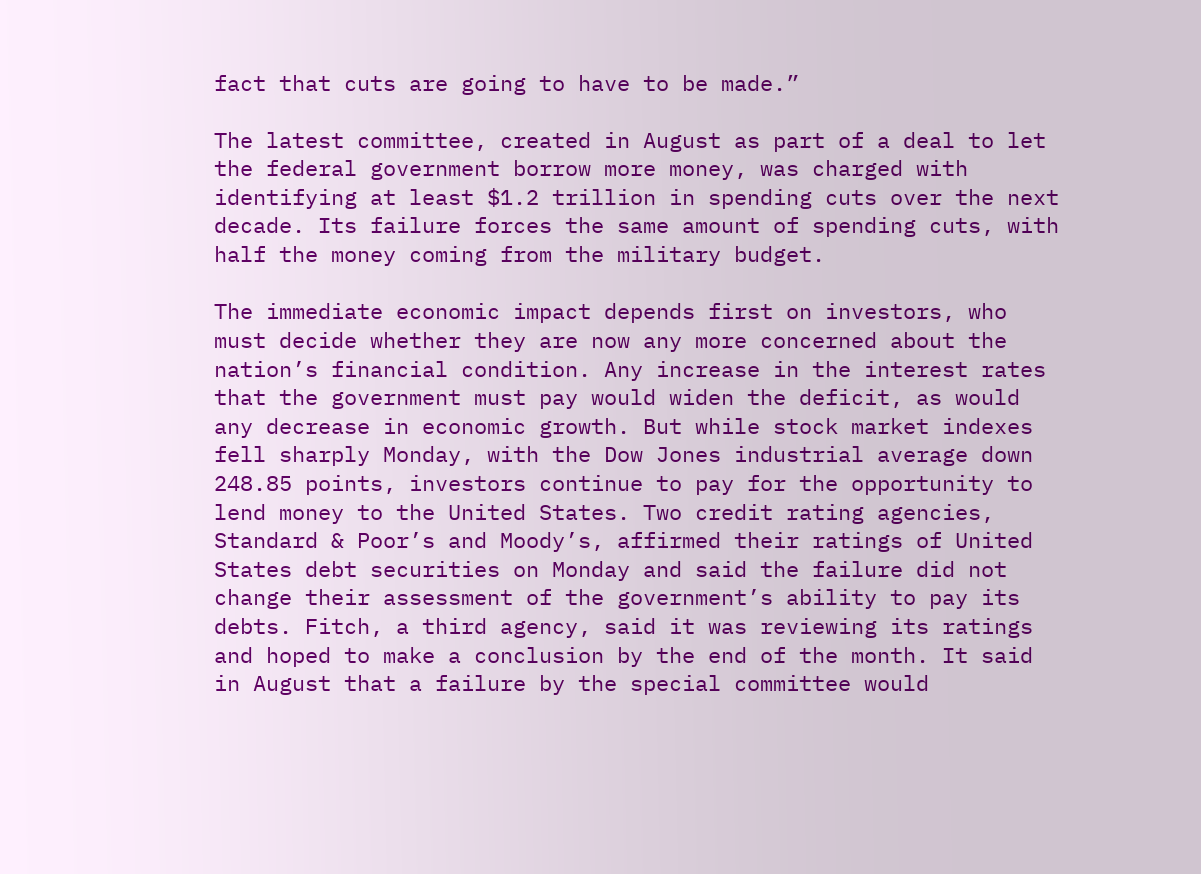fact that cuts are going to have to be made.”

The latest committee, created in August as part of a deal to let the federal government borrow more money, was charged with identifying at least $1.2 trillion in spending cuts over the next decade. Its failure forces the same amount of spending cuts, with half the money coming from the military budget.

The immediate economic impact depends first on investors, who must decide whether they are now any more concerned about the nation’s financial condition. Any increase in the interest rates that the government must pay would widen the deficit, as would any decrease in economic growth. But while stock market indexes fell sharply Monday, with the Dow Jones industrial average down 248.85 points, investors continue to pay for the opportunity to lend money to the United States. Two credit rating agencies, Standard & Poor’s and Moody’s, affirmed their ratings of United States debt securities on Monday and said the failure did not change their assessment of the government’s ability to pay its debts. Fitch, a third agency, said it was reviewing its ratings and hoped to make a conclusion by the end of the month. It said in August that a failure by the special committee would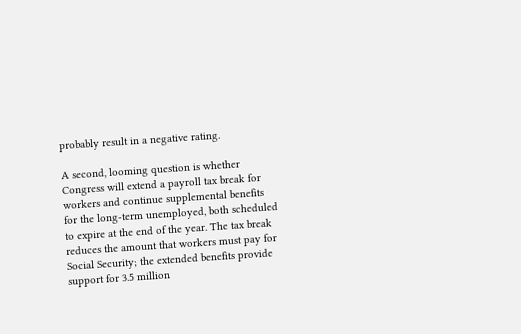probably result in a negative rating.

A second, looming question is whether Congress will extend a payroll tax break for workers and continue supplemental benefits for the long-term unemployed, both scheduled to expire at the end of the year. The tax break reduces the amount that workers must pay for Social Security; the extended benefits provide support for 3.5 million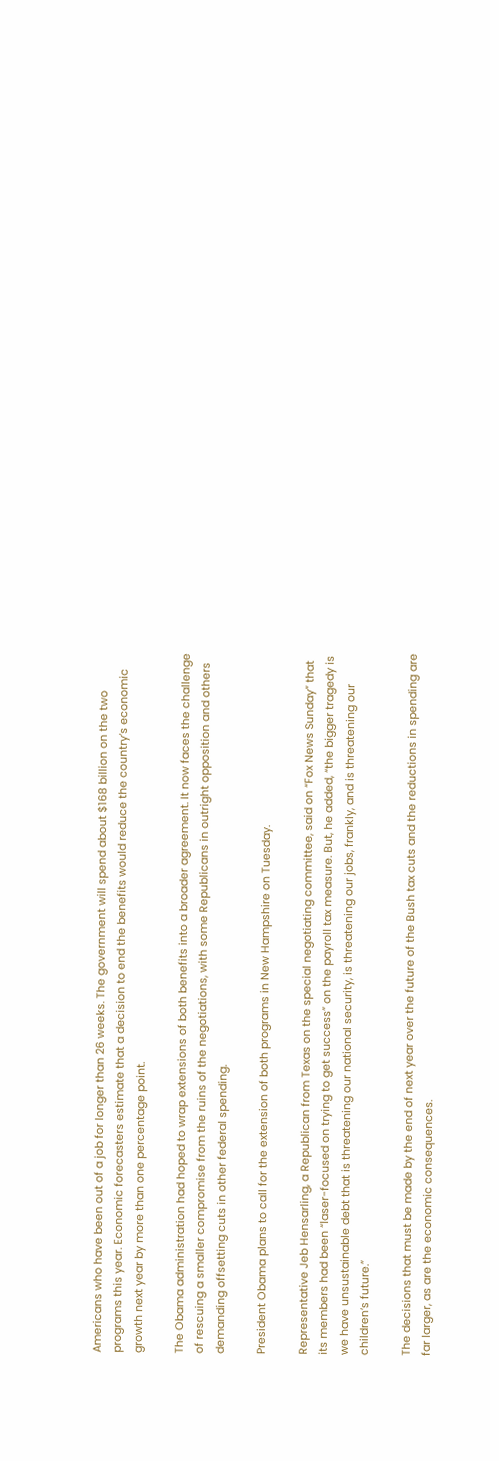Americans who have been out of a job for longer than 26 weeks. The government will spend about $168 billion on the two programs this year. Economic forecasters estimate that a decision to end the benefits would reduce the country’s economic growth next year by more than one percentage point.

The Obama administration had hoped to wrap extensions of both benefits into a broader agreement. It now faces the challenge of rescuing a smaller compromise from the ruins of the negotiations, with some Republicans in outright opposition and others demanding offsetting cuts in other federal spending.

President Obama plans to call for the extension of both programs in New Hampshire on Tuesday.

Representative Jeb Hensarling, a Republican from Texas on the special negotiating committee, said on “Fox News Sunday” that its members had been “laser-focused on trying to get success” on the payroll tax measure. But, he added, “the bigger tragedy is we have unsustainable debt that is threatening our national security, is threatening our jobs, frankly, and is threatening our children’s future.”

The decisions that must be made by the end of next year over the future of the Bush tax cuts and the reductions in spending are far larger, as are the economic consequences.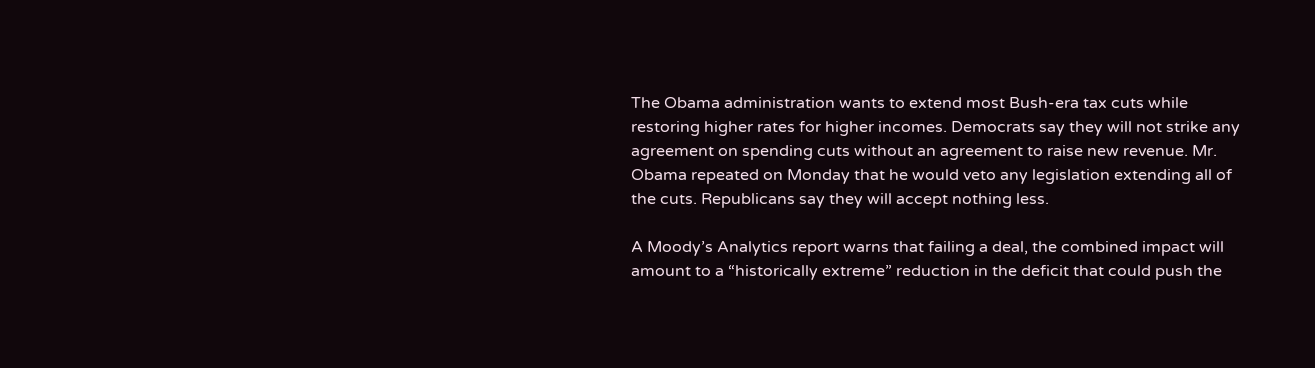The Obama administration wants to extend most Bush-era tax cuts while restoring higher rates for higher incomes. Democrats say they will not strike any agreement on spending cuts without an agreement to raise new revenue. Mr. Obama repeated on Monday that he would veto any legislation extending all of the cuts. Republicans say they will accept nothing less.

A Moody’s Analytics report warns that failing a deal, the combined impact will amount to a “historically extreme” reduction in the deficit that could push the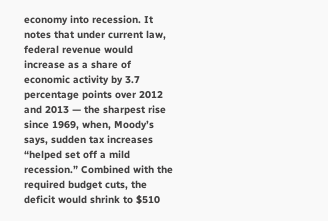economy into recession. It notes that under current law, federal revenue would increase as a share of economic activity by 3.7 percentage points over 2012 and 2013 — the sharpest rise since 1969, when, Moody’s says, sudden tax increases “helped set off a mild recession.” Combined with the required budget cuts, the deficit would shrink to $510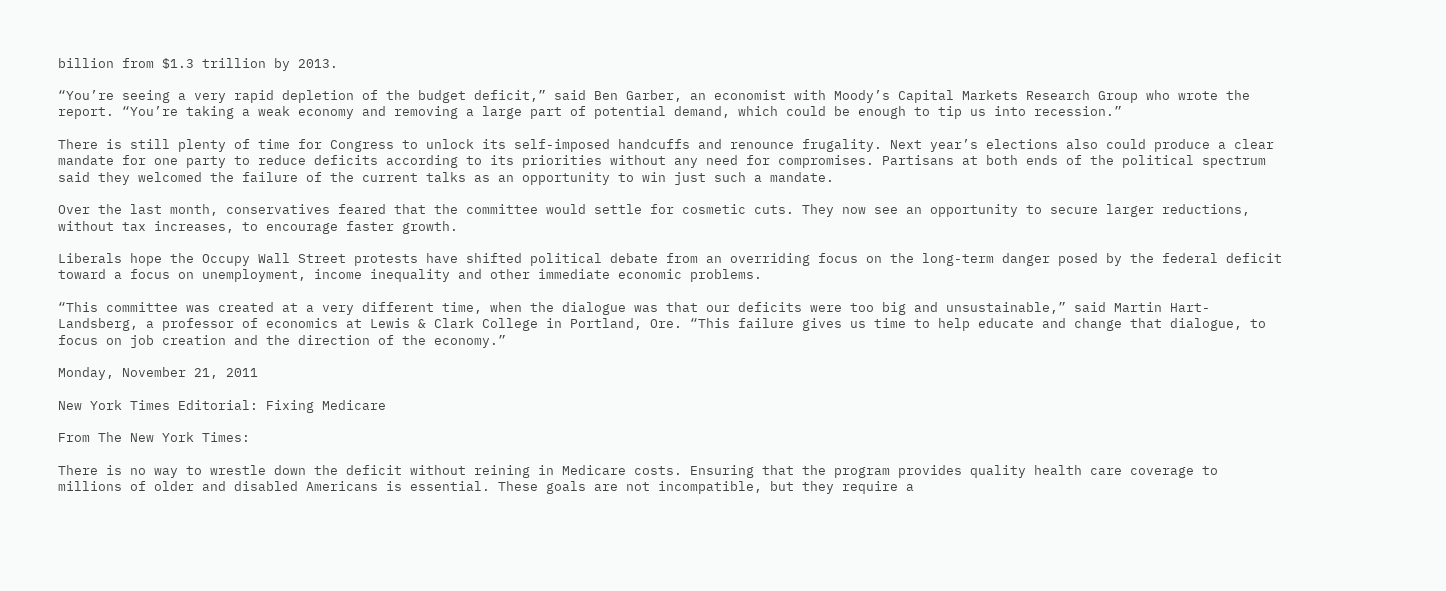billion from $1.3 trillion by 2013.

“You’re seeing a very rapid depletion of the budget deficit,” said Ben Garber, an economist with Moody’s Capital Markets Research Group who wrote the report. “You’re taking a weak economy and removing a large part of potential demand, which could be enough to tip us into recession.”

There is still plenty of time for Congress to unlock its self-imposed handcuffs and renounce frugality. Next year’s elections also could produce a clear mandate for one party to reduce deficits according to its priorities without any need for compromises. Partisans at both ends of the political spectrum said they welcomed the failure of the current talks as an opportunity to win just such a mandate.

Over the last month, conservatives feared that the committee would settle for cosmetic cuts. They now see an opportunity to secure larger reductions, without tax increases, to encourage faster growth.

Liberals hope the Occupy Wall Street protests have shifted political debate from an overriding focus on the long-term danger posed by the federal deficit toward a focus on unemployment, income inequality and other immediate economic problems.

“This committee was created at a very different time, when the dialogue was that our deficits were too big and unsustainable,” said Martin Hart-Landsberg, a professor of economics at Lewis & Clark College in Portland, Ore. “This failure gives us time to help educate and change that dialogue, to focus on job creation and the direction of the economy.”

Monday, November 21, 2011

New York Times Editorial: Fixing Medicare

From The New York Times:

There is no way to wrestle down the deficit without reining in Medicare costs. Ensuring that the program provides quality health care coverage to millions of older and disabled Americans is essential. These goals are not incompatible, but they require a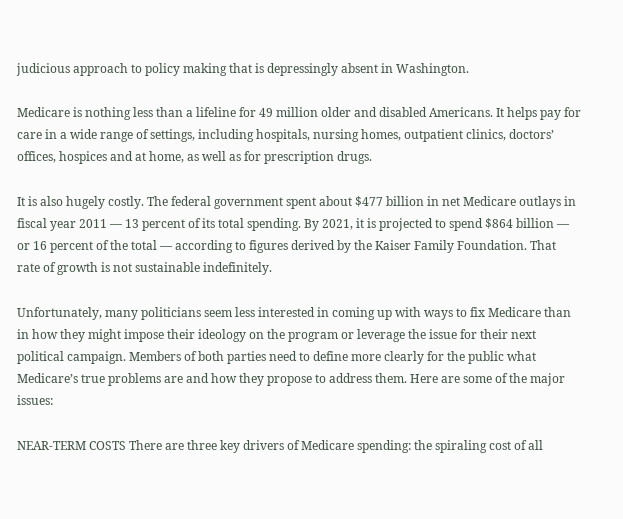judicious approach to policy making that is depressingly absent in Washington.

Medicare is nothing less than a lifeline for 49 million older and disabled Americans. It helps pay for care in a wide range of settings, including hospitals, nursing homes, outpatient clinics, doctors’ offices, hospices and at home, as well as for prescription drugs.

It is also hugely costly. The federal government spent about $477 billion in net Medicare outlays in fiscal year 2011 — 13 percent of its total spending. By 2021, it is projected to spend $864 billion — or 16 percent of the total — according to figures derived by the Kaiser Family Foundation. That rate of growth is not sustainable indefinitely.

Unfortunately, many politicians seem less interested in coming up with ways to fix Medicare than in how they might impose their ideology on the program or leverage the issue for their next political campaign. Members of both parties need to define more clearly for the public what Medicare’s true problems are and how they propose to address them. Here are some of the major issues:

NEAR-TERM COSTS There are three key drivers of Medicare spending: the spiraling cost of all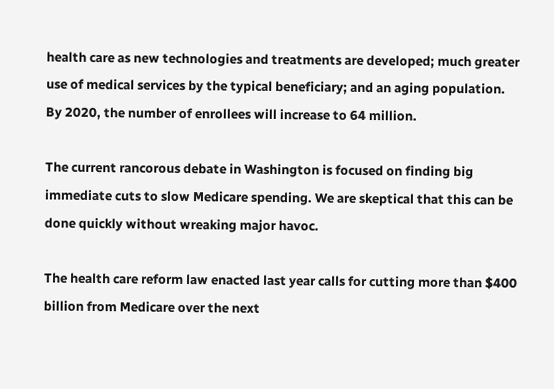health care as new technologies and treatments are developed; much greater use of medical services by the typical beneficiary; and an aging population. By 2020, the number of enrollees will increase to 64 million.

The current rancorous debate in Washington is focused on finding big immediate cuts to slow Medicare spending. We are skeptical that this can be done quickly without wreaking major havoc.

The health care reform law enacted last year calls for cutting more than $400 billion from Medicare over the next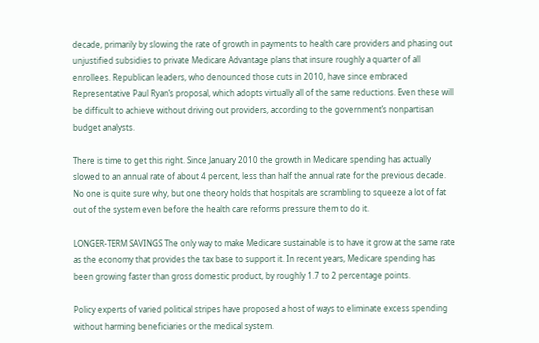decade, primarily by slowing the rate of growth in payments to health care providers and phasing out unjustified subsidies to private Medicare Advantage plans that insure roughly a quarter of all enrollees. Republican leaders, who denounced those cuts in 2010, have since embraced Representative Paul Ryan’s proposal, which adopts virtually all of the same reductions. Even these will be difficult to achieve without driving out providers, according to the government’s nonpartisan budget analysts.

There is time to get this right. Since January 2010 the growth in Medicare spending has actually slowed to an annual rate of about 4 percent, less than half the annual rate for the previous decade. No one is quite sure why, but one theory holds that hospitals are scrambling to squeeze a lot of fat out of the system even before the health care reforms pressure them to do it.

LONGER-TERM SAVINGS The only way to make Medicare sustainable is to have it grow at the same rate as the economy that provides the tax base to support it. In recent years, Medicare spending has been growing faster than gross domestic product, by roughly 1.7 to 2 percentage points.

Policy experts of varied political stripes have proposed a host of ways to eliminate excess spending without harming beneficiaries or the medical system.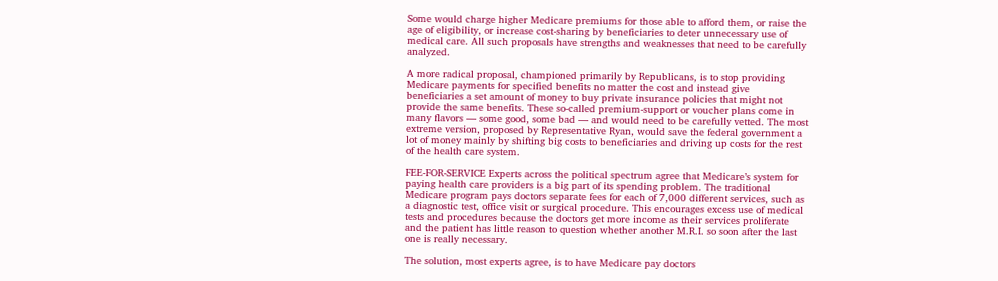Some would charge higher Medicare premiums for those able to afford them, or raise the age of eligibility, or increase cost-sharing by beneficiaries to deter unnecessary use of medical care. All such proposals have strengths and weaknesses that need to be carefully analyzed.

A more radical proposal, championed primarily by Republicans, is to stop providing Medicare payments for specified benefits no matter the cost and instead give beneficiaries a set amount of money to buy private insurance policies that might not provide the same benefits. These so-called premium-support or voucher plans come in many flavors — some good, some bad — and would need to be carefully vetted. The most extreme version, proposed by Representative Ryan, would save the federal government a lot of money mainly by shifting big costs to beneficiaries and driving up costs for the rest of the health care system.

FEE-FOR-SERVICE Experts across the political spectrum agree that Medicare’s system for paying health care providers is a big part of its spending problem. The traditional Medicare program pays doctors separate fees for each of 7,000 different services, such as a diagnostic test, office visit or surgical procedure. This encourages excess use of medical tests and procedures because the doctors get more income as their services proliferate and the patient has little reason to question whether another M.R.I. so soon after the last one is really necessary.

The solution, most experts agree, is to have Medicare pay doctors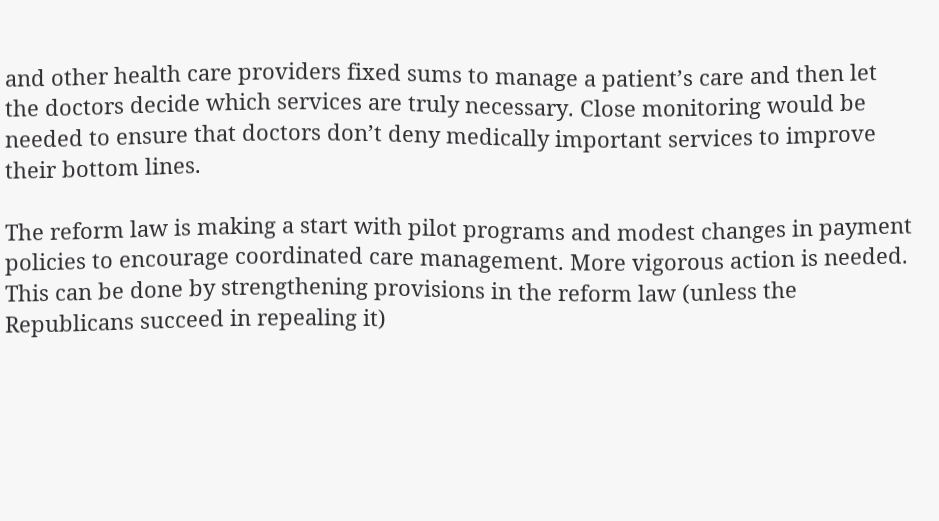and other health care providers fixed sums to manage a patient’s care and then let the doctors decide which services are truly necessary. Close monitoring would be needed to ensure that doctors don’t deny medically important services to improve their bottom lines.

The reform law is making a start with pilot programs and modest changes in payment policies to encourage coordinated care management. More vigorous action is needed. This can be done by strengthening provisions in the reform law (unless the Republicans succeed in repealing it)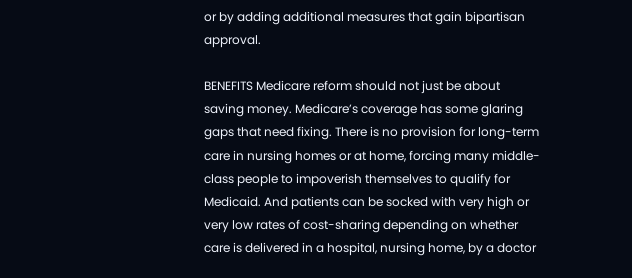or by adding additional measures that gain bipartisan approval.

BENEFITS Medicare reform should not just be about saving money. Medicare’s coverage has some glaring gaps that need fixing. There is no provision for long-term care in nursing homes or at home, forcing many middle-class people to impoverish themselves to qualify for Medicaid. And patients can be socked with very high or very low rates of cost-sharing depending on whether care is delivered in a hospital, nursing home, by a doctor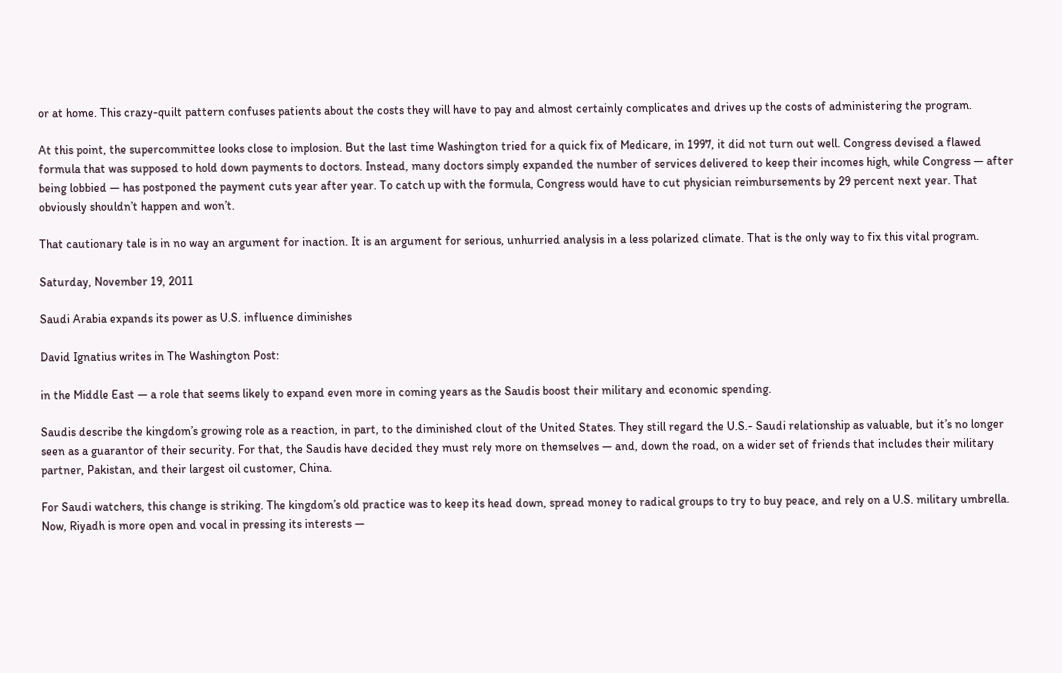or at home. This crazy-quilt pattern confuses patients about the costs they will have to pay and almost certainly complicates and drives up the costs of administering the program.

At this point, the supercommittee looks close to implosion. But the last time Washington tried for a quick fix of Medicare, in 1997, it did not turn out well. Congress devised a flawed formula that was supposed to hold down payments to doctors. Instead, many doctors simply expanded the number of services delivered to keep their incomes high, while Congress — after being lobbied — has postponed the payment cuts year after year. To catch up with the formula, Congress would have to cut physician reimbursements by 29 percent next year. That obviously shouldn’t happen and won’t.

That cautionary tale is in no way an argument for inaction. It is an argument for serious, unhurried analysis in a less polarized climate. That is the only way to fix this vital program.

Saturday, November 19, 2011

Saudi Arabia expands its power as U.S. influence diminishes

David Ignatius writes in The Washington Post:

in the Middle East — a role that seems likely to expand even more in coming years as the Saudis boost their military and economic spending.

Saudis describe the kingdom’s growing role as a reaction, in part, to the diminished clout of the United States. They still regard the U.S.- Saudi relationship as valuable, but it’s no longer seen as a guarantor of their security. For that, the Saudis have decided they must rely more on themselves — and, down the road, on a wider set of friends that includes their military partner, Pakistan, and their largest oil customer, China.

For Saudi watchers, this change is striking. The kingdom’s old practice was to keep its head down, spread money to radical groups to try to buy peace, and rely on a U.S. military umbrella. Now, Riyadh is more open and vocal in pressing its interests —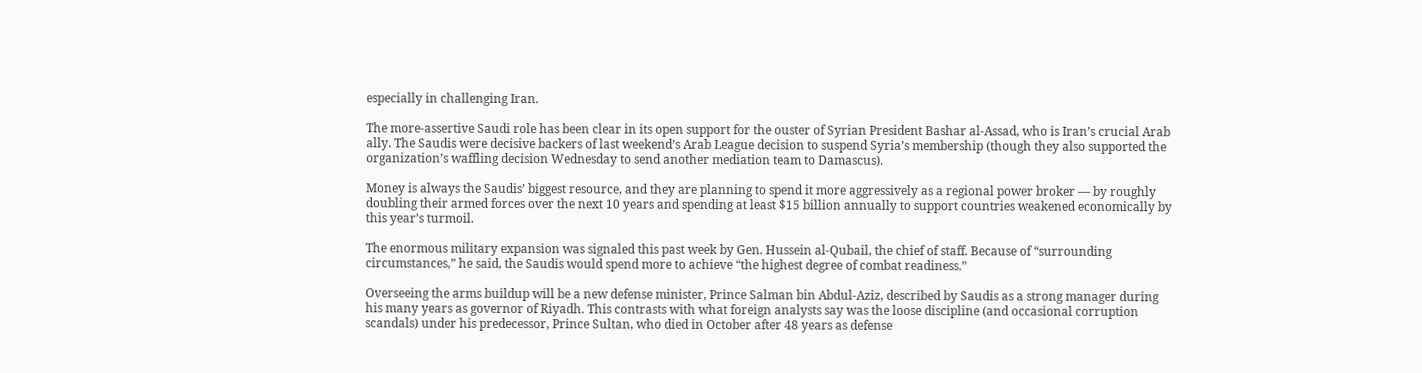especially in challenging Iran.

The more-assertive Saudi role has been clear in its open support for the ouster of Syrian President Bashar al-Assad, who is Iran’s crucial Arab ally. The Saudis were decisive backers of last weekend’s Arab League decision to suspend Syria’s membership (though they also supported the organization’s waffling decision Wednesday to send another mediation team to Damascus).

Money is always the Saudis’ biggest resource, and they are planning to spend it more aggressively as a regional power broker — by roughly doubling their armed forces over the next 10 years and spending at least $15 billion annually to support countries weakened economically by this year’s turmoil.

The enormous military expansion was signaled this past week by Gen. Hussein al-Qubail, the chief of staff. Because of “surrounding circumstances,” he said, the Saudis would spend more to achieve “the highest degree of combat readiness.”

Overseeing the arms buildup will be a new defense minister, Prince Salman bin Abdul-Aziz, described by Saudis as a strong manager during his many years as governor of Riyadh. This contrasts with what foreign analysts say was the loose discipline (and occasional corruption scandals) under his predecessor, Prince Sultan, who died in October after 48 years as defense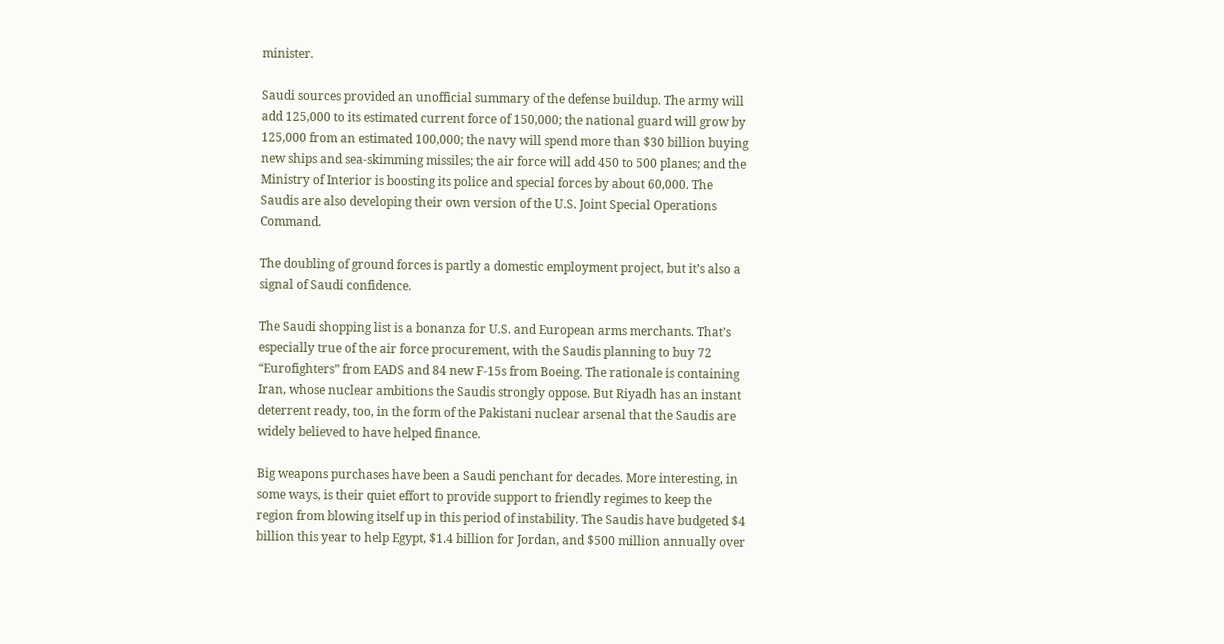minister.

Saudi sources provided an unofficial summary of the defense buildup. The army will add 125,000 to its estimated current force of 150,000; the national guard will grow by 125,000 from an estimated 100,000; the navy will spend more than $30 billion buying new ships and sea-skimming missiles; the air force will add 450 to 500 planes; and the Ministry of Interior is boosting its police and special forces by about 60,000. The Saudis are also developing their own version of the U.S. Joint Special Operations Command.

The doubling of ground forces is partly a domestic employment project, but it’s also a signal of Saudi confidence.

The Saudi shopping list is a bonanza for U.S. and European arms merchants. That’s especially true of the air force procurement, with the Saudis planning to buy 72 “Eurofighters” from EADS and 84 new F-15s from Boeing. The rationale is containing Iran, whose nuclear ambitions the Saudis strongly oppose. But Riyadh has an instant deterrent ready, too, in the form of the Pakistani nuclear arsenal that the Saudis are widely believed to have helped finance.

Big weapons purchases have been a Saudi penchant for decades. More interesting, in some ways, is their quiet effort to provide support to friendly regimes to keep the region from blowing itself up in this period of instability. The Saudis have budgeted $4 billion this year to help Egypt, $1.4 billion for Jordan, and $500 million annually over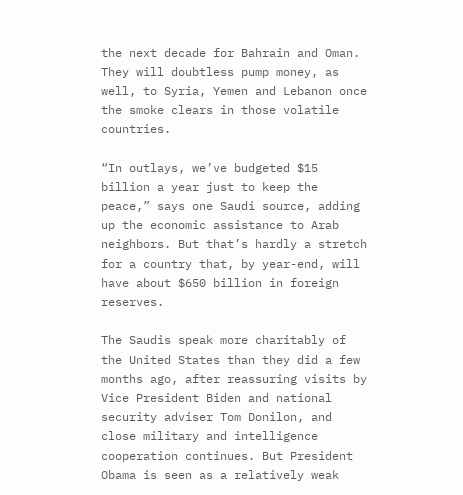the next decade for Bahrain and Oman. They will doubtless pump money, as well, to Syria, Yemen and Lebanon once the smoke clears in those volatile countries.

“In outlays, we’ve budgeted $15 billion a year just to keep the peace,” says one Saudi source, adding up the economic assistance to Arab neighbors. But that’s hardly a stretch for a country that, by year-end, will have about $650 billion in foreign reserves.

The Saudis speak more charitably of the United States than they did a few months ago, after reassuring visits by Vice President Biden and national security adviser Tom Donilon, and close military and intelligence cooperation continues. But President Obama is seen as a relatively weak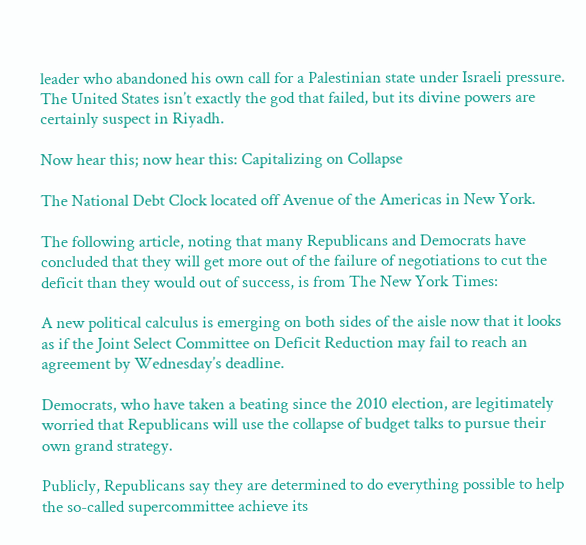leader who abandoned his own call for a Palestinian state under Israeli pressure. The United States isn’t exactly the god that failed, but its divine powers are certainly suspect in Riyadh.

Now hear this; now hear this: Capitalizing on Collapse

The National Debt Clock located off Avenue of the Americas in New York.

The following article, noting that many Republicans and Democrats have concluded that they will get more out of the failure of negotiations to cut the deficit than they would out of success, is from The New York Times:

A new political calculus is emerging on both sides of the aisle now that it looks as if the Joint Select Committee on Deficit Reduction may fail to reach an agreement by Wednesday’s deadline.

Democrats, who have taken a beating since the 2010 election, are legitimately worried that Republicans will use the collapse of budget talks to pursue their own grand strategy.

Publicly, Republicans say they are determined to do everything possible to help the so-called supercommittee achieve its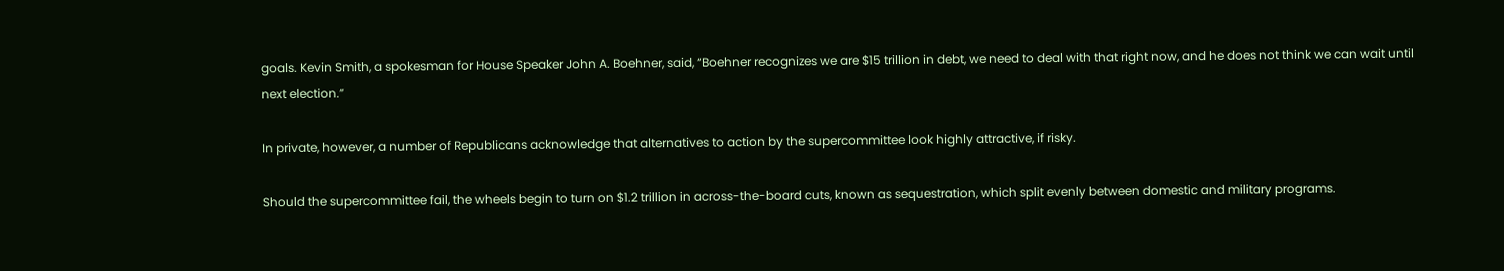goals. Kevin Smith, a spokesman for House Speaker John A. Boehner, said, “Boehner recognizes we are $15 trillion in debt, we need to deal with that right now, and he does not think we can wait until next election.”

In private, however, a number of Republicans acknowledge that alternatives to action by the supercommittee look highly attractive, if risky.

Should the supercommittee fail, the wheels begin to turn on $1.2 trillion in across-the-board cuts, known as sequestration, which split evenly between domestic and military programs.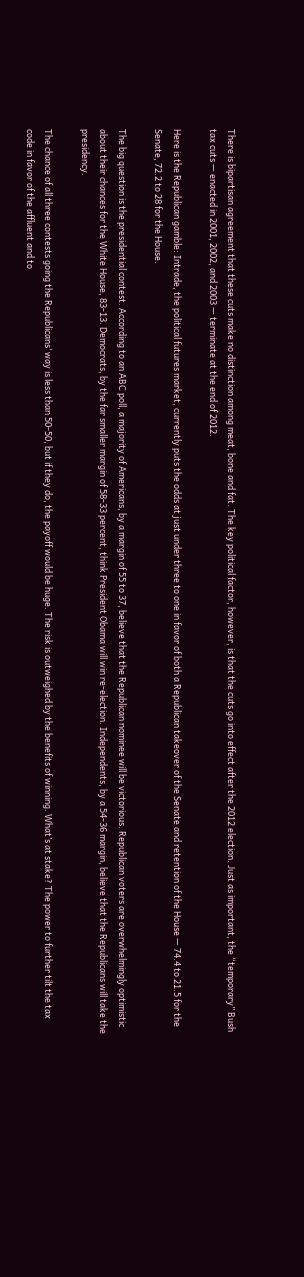There is bipartisan agreement that these cuts make no distinction among meat, bone and fat. The key political factor, however, is that the cuts go into effect after the 2012 election. Just as important, the “temporary” Bush tax cuts — enacted in 2001, 2002, and 2003 — terminate at the end of 2012.

Here is the Republican gamble: Intrade, the political futures market, currently puts the odds at just under three to one in favor of both a Republican takeover of the Senate and retention of the House — 74.4 to 21.5 for the Senate, 72.2 to 28 for the House.

The big question is the presidential contest. According to an ABC poll, a majority of Americans, by a margin of 55 to 37, believe that the Republican nominee will be victorious. Republican voters are overwhelmingly optimistic about their chances for the White House, 83-13. Democrats, by the far smaller margin of 58-33 percent, think President Obama will win re-election. Independents, by a 54-36 margin, believe that the Republicans will take the presidency.

The chance of all three contests going the Republicans’ way is less than 50-50, but if they do, the payoff would be huge. The risk is outweighed by the benefits of winning. What’s at stake? The power to further tilt the tax code in favor of the affluent and to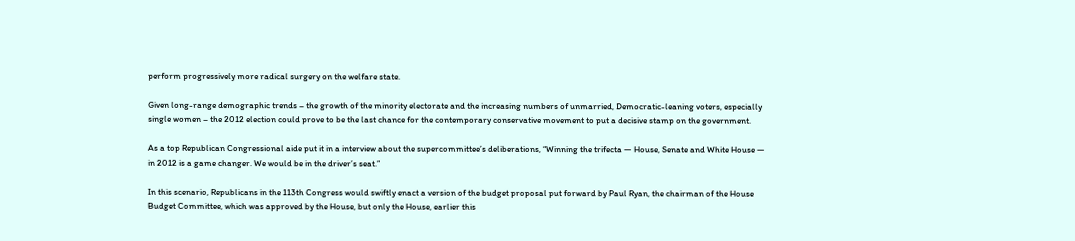perform progressively more radical surgery on the welfare state.

Given long-range demographic trends – the growth of the minority electorate and the increasing numbers of unmarried, Democratic-leaning voters, especially single women – the 2012 election could prove to be the last chance for the contemporary conservative movement to put a decisive stamp on the government.

As a top Republican Congressional aide put it in a interview about the supercommittee’s deliberations, “Winning the trifecta — House, Senate and White House — in 2012 is a game changer. We would be in the driver’s seat.”

In this scenario, Republicans in the 113th Congress would swiftly enact a version of the budget proposal put forward by Paul Ryan, the chairman of the House Budget Committee, which was approved by the House, but only the House, earlier this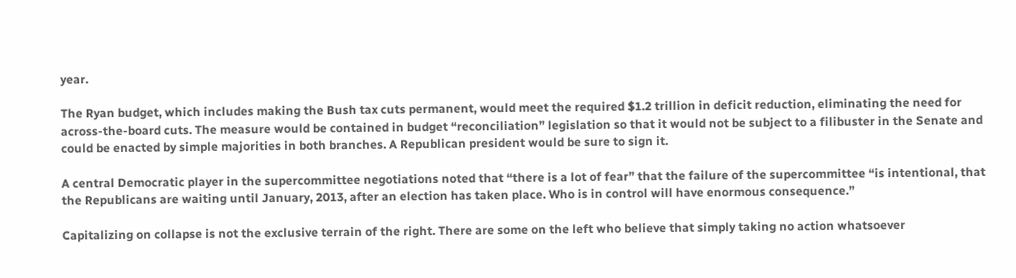year.

The Ryan budget, which includes making the Bush tax cuts permanent, would meet the required $1.2 trillion in deficit reduction, eliminating the need for across-the-board cuts. The measure would be contained in budget “reconciliation” legislation so that it would not be subject to a filibuster in the Senate and could be enacted by simple majorities in both branches. A Republican president would be sure to sign it.

A central Democratic player in the supercommittee negotiations noted that “there is a lot of fear” that the failure of the supercommittee “is intentional, that the Republicans are waiting until January, 2013, after an election has taken place. Who is in control will have enormous consequence.”

Capitalizing on collapse is not the exclusive terrain of the right. There are some on the left who believe that simply taking no action whatsoever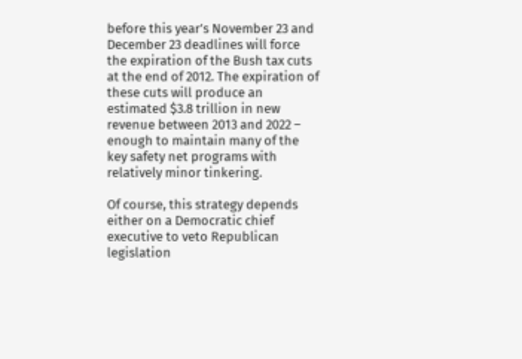before this year’s November 23 and December 23 deadlines will force the expiration of the Bush tax cuts at the end of 2012. The expiration of these cuts will produce an estimated $3.8 trillion in new revenue between 2013 and 2022 – enough to maintain many of the key safety net programs with relatively minor tinkering.

Of course, this strategy depends either on a Democratic chief executive to veto Republican legislation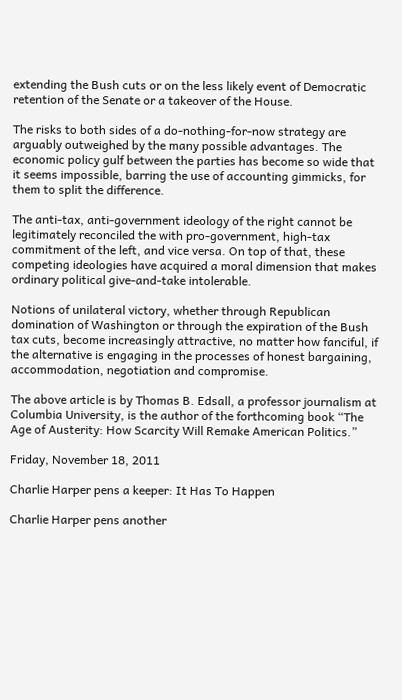extending the Bush cuts or on the less likely event of Democratic retention of the Senate or a takeover of the House.

The risks to both sides of a do-nothing-for-now strategy are arguably outweighed by the many possible advantages. The economic policy gulf between the parties has become so wide that it seems impossible, barring the use of accounting gimmicks, for them to split the difference.

The anti-tax, anti-government ideology of the right cannot be legitimately reconciled the with pro-government, high-tax commitment of the left, and vice versa. On top of that, these competing ideologies have acquired a moral dimension that makes ordinary political give-and-take intolerable.

Notions of unilateral victory, whether through Republican domination of Washington or through the expiration of the Bush tax cuts, become increasingly attractive, no matter how fanciful, if the alternative is engaging in the processes of honest bargaining, accommodation, negotiation and compromise.

The above article is by Thomas B. Edsall, a professor journalism at Columbia University, is the author of the forthcoming book “The Age of Austerity: How Scarcity Will Remake American Politics.”

Friday, November 18, 2011

Charlie Harper pens a keeper: It Has To Happen

Charlie Harper pens another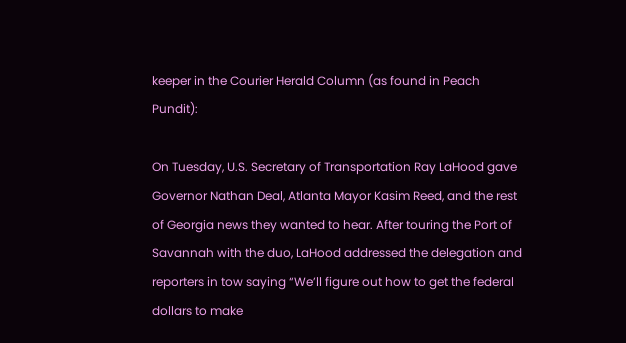keeper in the Courier Herald Column (as found in Peach Pundit):

On Tuesday, U.S. Secretary of Transportation Ray LaHood gave Governor Nathan Deal, Atlanta Mayor Kasim Reed, and the rest of Georgia news they wanted to hear. After touring the Port of Savannah with the duo, LaHood addressed the delegation and reporters in tow saying “We’ll figure out how to get the federal dollars to make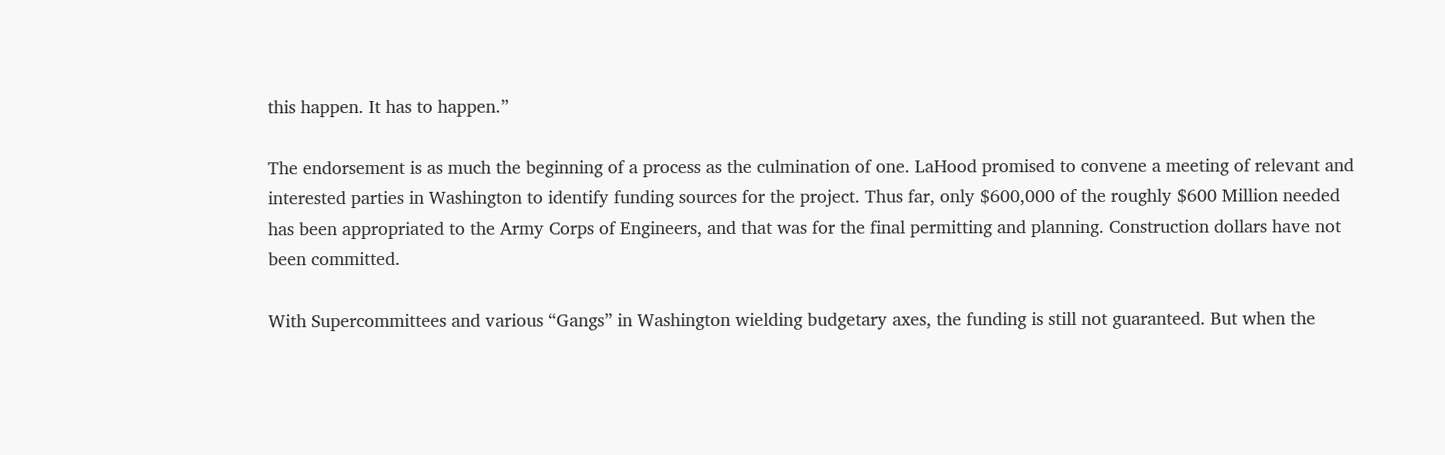this happen. It has to happen.”

The endorsement is as much the beginning of a process as the culmination of one. LaHood promised to convene a meeting of relevant and interested parties in Washington to identify funding sources for the project. Thus far, only $600,000 of the roughly $600 Million needed has been appropriated to the Army Corps of Engineers, and that was for the final permitting and planning. Construction dollars have not been committed.

With Supercommittees and various “Gangs” in Washington wielding budgetary axes, the funding is still not guaranteed. But when the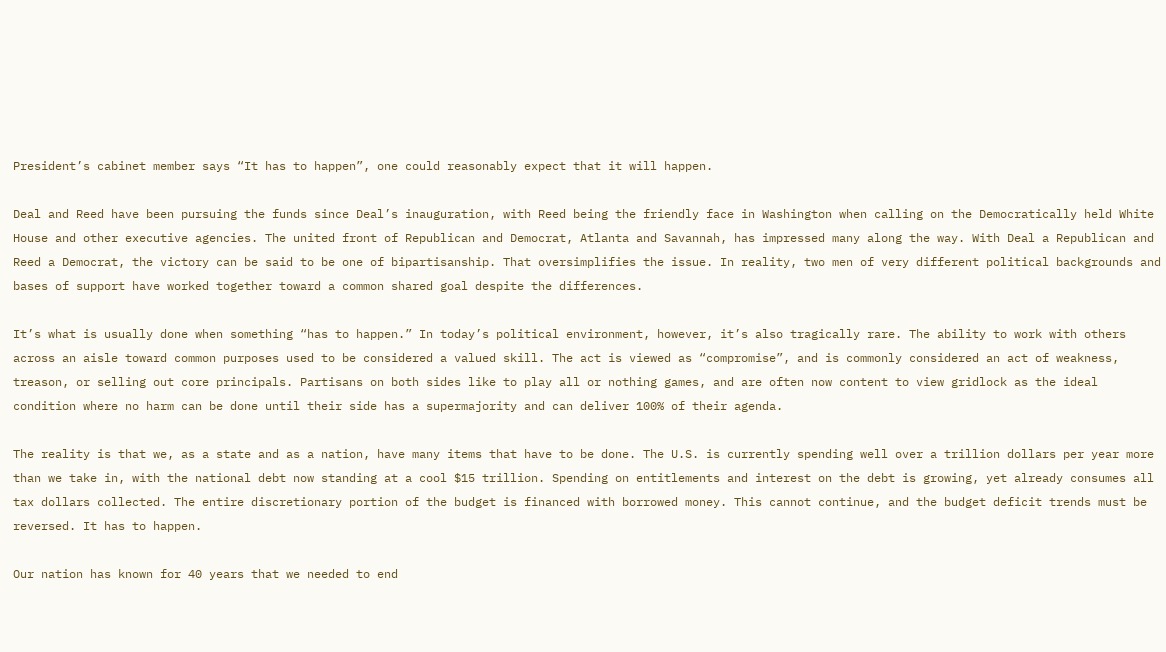President’s cabinet member says “It has to happen”, one could reasonably expect that it will happen.

Deal and Reed have been pursuing the funds since Deal’s inauguration, with Reed being the friendly face in Washington when calling on the Democratically held White House and other executive agencies. The united front of Republican and Democrat, Atlanta and Savannah, has impressed many along the way. With Deal a Republican and Reed a Democrat, the victory can be said to be one of bipartisanship. That oversimplifies the issue. In reality, two men of very different political backgrounds and bases of support have worked together toward a common shared goal despite the differences.

It’s what is usually done when something “has to happen.” In today’s political environment, however, it’s also tragically rare. The ability to work with others across an aisle toward common purposes used to be considered a valued skill. The act is viewed as “compromise”, and is commonly considered an act of weakness, treason, or selling out core principals. Partisans on both sides like to play all or nothing games, and are often now content to view gridlock as the ideal condition where no harm can be done until their side has a supermajority and can deliver 100% of their agenda.

The reality is that we, as a state and as a nation, have many items that have to be done. The U.S. is currently spending well over a trillion dollars per year more than we take in, with the national debt now standing at a cool $15 trillion. Spending on entitlements and interest on the debt is growing, yet already consumes all tax dollars collected. The entire discretionary portion of the budget is financed with borrowed money. This cannot continue, and the budget deficit trends must be reversed. It has to happen.

Our nation has known for 40 years that we needed to end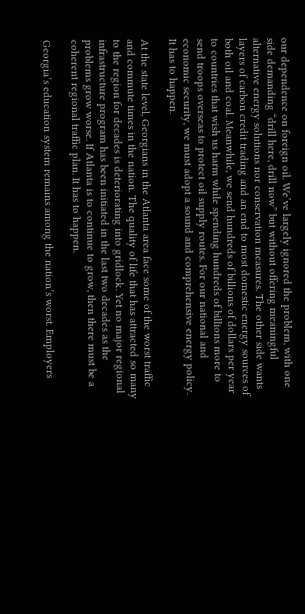our dependence on foreign oil. We’ve largely ignored the problem, with one side demanding “drill here, drill now” but without offering meaningful alternative energy solutions nor conservation measures. The other side wants layers of carbon credit trading and an end to most domestic energy sources of both oil and coal. Meanwhile, we send hundreds of billions of dollars per year to countries that wish us harm while spending hundreds of billions more to send troops overseas to protect oil supply routes. For our national and economic security, we must adopt a sound and comprehensive energy policy. It has to happen.

At the state level, Georgians in the Atlanta area face some of the worst traffic and commute times in the nation. The quality of life that has attracted so many to the region for decades is deteriorating into gridlock. Yet no major regional infrastructure program has been initiated in the last two decades as the problems grow worse. If Atlanta is to continue to grow, then there must be a coherent regional traffic plan. It has to happen.

Georgia’s education system remains among the nation’s worst. Employers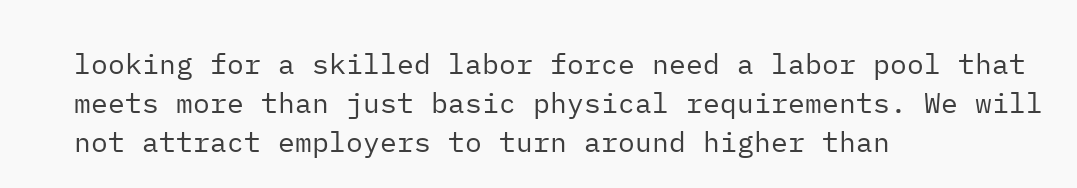looking for a skilled labor force need a labor pool that meets more than just basic physical requirements. We will not attract employers to turn around higher than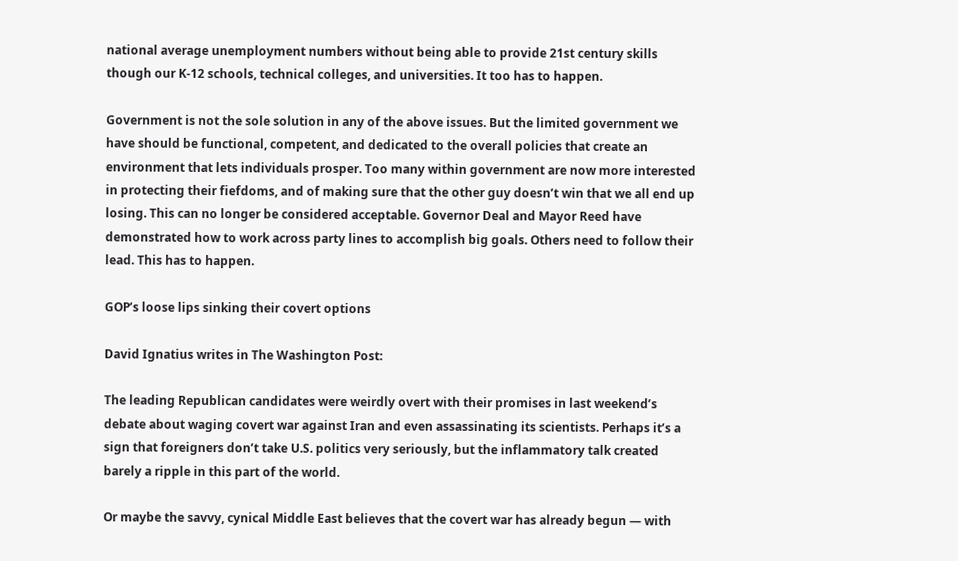national average unemployment numbers without being able to provide 21st century skills though our K-12 schools, technical colleges, and universities. It too has to happen.

Government is not the sole solution in any of the above issues. But the limited government we have should be functional, competent, and dedicated to the overall policies that create an environment that lets individuals prosper. Too many within government are now more interested in protecting their fiefdoms, and of making sure that the other guy doesn’t win that we all end up losing. This can no longer be considered acceptable. Governor Deal and Mayor Reed have demonstrated how to work across party lines to accomplish big goals. Others need to follow their lead. This has to happen.

GOP’s loose lips sinking their covert options

David Ignatius writes in The Washington Post:

The leading Republican candidates were weirdly overt with their promises in last weekend’s debate about waging covert war against Iran and even assassinating its scientists. Perhaps it’s a sign that foreigners don’t take U.S. politics very seriously, but the inflammatory talk created barely a ripple in this part of the world.

Or maybe the savvy, cynical Middle East believes that the covert war has already begun — with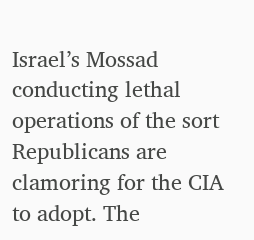Israel’s Mossad conducting lethal operations of the sort Republicans are clamoring for the CIA to adopt. The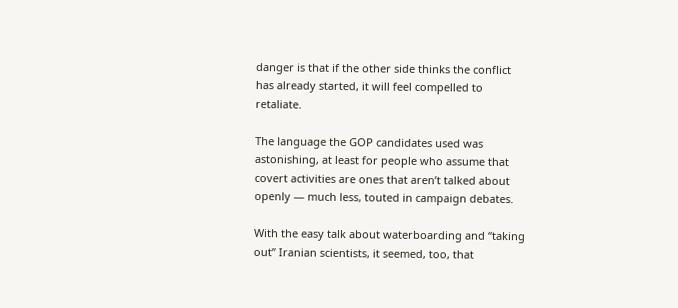danger is that if the other side thinks the conflict has already started, it will feel compelled to retaliate.

The language the GOP candidates used was astonishing, at least for people who assume that covert activities are ones that aren’t talked about openly — much less, touted in campaign debates.

With the easy talk about waterboarding and “taking out” Iranian scientists, it seemed, too, that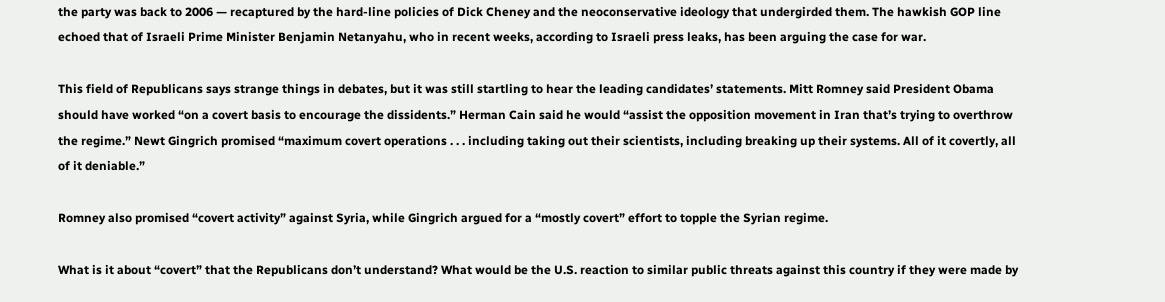the party was back to 2006 — recaptured by the hard-line policies of Dick Cheney and the neoconservative ideology that undergirded them. The hawkish GOP line echoed that of Israeli Prime Minister Benjamin Netanyahu, who in recent weeks, according to Israeli press leaks, has been arguing the case for war.

This field of Republicans says strange things in debates, but it was still startling to hear the leading candidates’ statements. Mitt Romney said President Obama should have worked “on a covert basis to encourage the dissidents.” Herman Cain said he would “assist the opposition movement in Iran that’s trying to overthrow the regime.” Newt Gingrich promised “maximum covert operations . . . including taking out their scientists, including breaking up their systems. All of it covertly, all of it deniable.”

Romney also promised “covert activity” against Syria, while Gingrich argued for a “mostly covert” effort to topple the Syrian regime.

What is it about “covert” that the Republicans don’t understand? What would be the U.S. reaction to similar public threats against this country if they were made by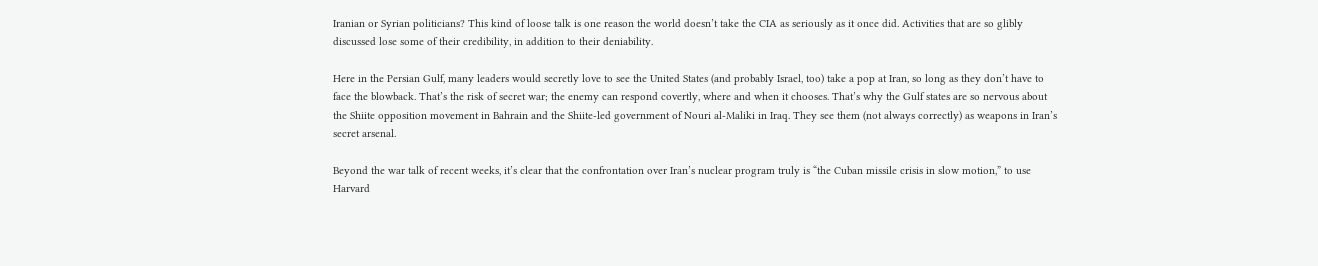Iranian or Syrian politicians? This kind of loose talk is one reason the world doesn’t take the CIA as seriously as it once did. Activities that are so glibly discussed lose some of their credibility, in addition to their deniability.

Here in the Persian Gulf, many leaders would secretly love to see the United States (and probably Israel, too) take a pop at Iran, so long as they don’t have to face the blowback. That’s the risk of secret war; the enemy can respond covertly, where and when it chooses. That’s why the Gulf states are so nervous about the Shiite opposition movement in Bahrain and the Shiite-led government of Nouri al-Maliki in Iraq. They see them (not always correctly) as weapons in Iran’s secret arsenal.

Beyond the war talk of recent weeks, it’s clear that the confrontation over Iran’s nuclear program truly is “the Cuban missile crisis in slow motion,” to use Harvard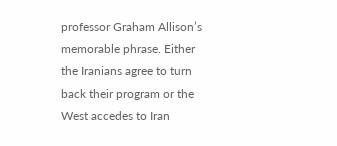professor Graham Allison’s memorable phrase. Either the Iranians agree to turn back their program or the West accedes to Iran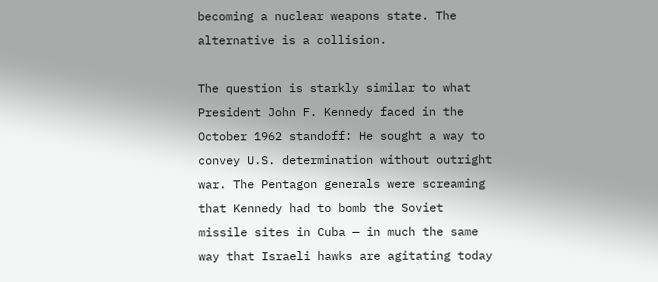becoming a nuclear weapons state. The alternative is a collision.

The question is starkly similar to what President John F. Kennedy faced in the October 1962 standoff: He sought a way to convey U.S. determination without outright war. The Pentagon generals were screaming that Kennedy had to bomb the Soviet missile sites in Cuba — in much the same way that Israeli hawks are agitating today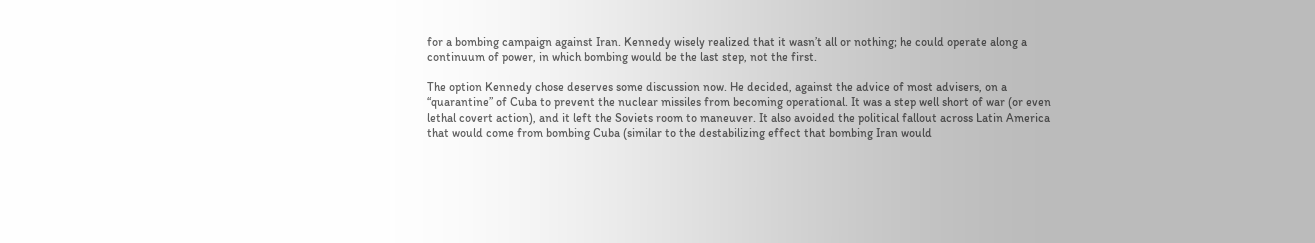for a bombing campaign against Iran. Kennedy wisely realized that it wasn’t all or nothing; he could operate along a continuum of power, in which bombing would be the last step, not the first.

The option Kennedy chose deserves some discussion now. He decided, against the advice of most advisers, on a “quarantine” of Cuba to prevent the nuclear missiles from becoming operational. It was a step well short of war (or even lethal covert action), and it left the Soviets room to maneuver. It also avoided the political fallout across Latin America that would come from bombing Cuba (similar to the destabilizing effect that bombing Iran would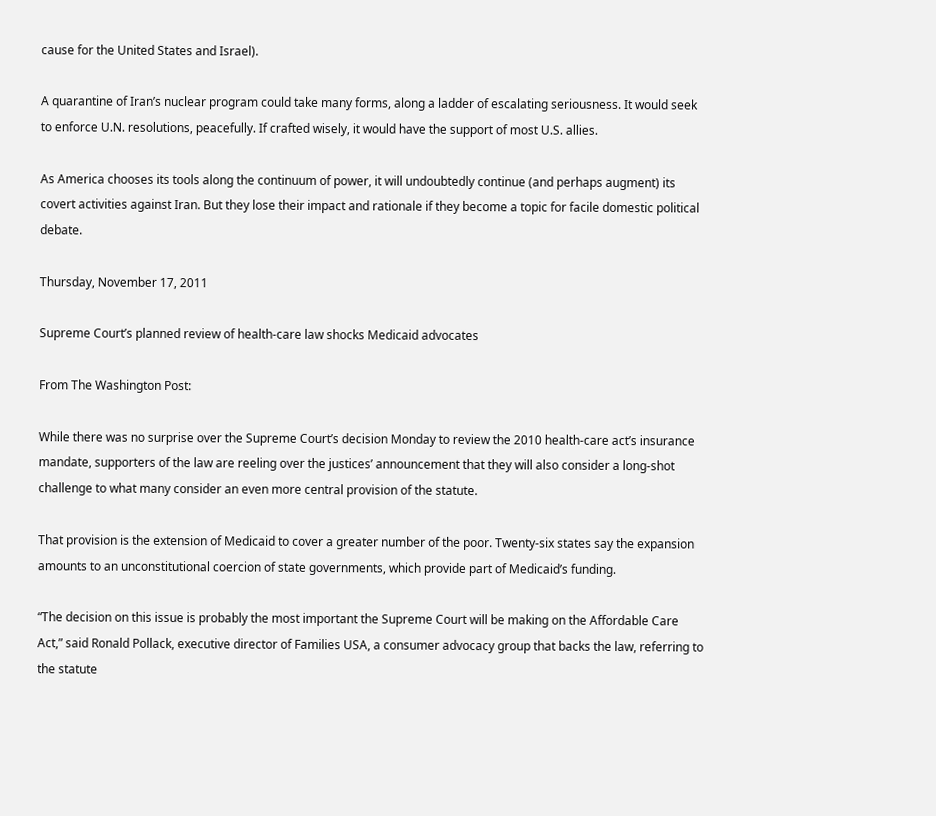cause for the United States and Israel).

A quarantine of Iran’s nuclear program could take many forms, along a ladder of escalating seriousness. It would seek to enforce U.N. resolutions, peacefully. If crafted wisely, it would have the support of most U.S. allies.

As America chooses its tools along the continuum of power, it will undoubtedly continue (and perhaps augment) its covert activities against Iran. But they lose their impact and rationale if they become a topic for facile domestic political debate.

Thursday, November 17, 2011

Supreme Court’s planned review of health-care law shocks Medicaid advocates

From The Washington Post:

While there was no surprise over the Supreme Court’s decision Monday to review the 2010 health-care act’s insurance mandate, supporters of the law are reeling over the justices’ announcement that they will also consider a long-shot challenge to what many consider an even more central provision of the statute.

That provision is the extension of Medicaid to cover a greater number of the poor. Twenty-six states say the expansion amounts to an unconstitutional coercion of state governments, which provide part of Medicaid’s funding.

“The decision on this issue is probably the most important the Supreme Court will be making on the Affordable Care Act,” said Ronald Pollack, executive director of Families USA, a consumer advocacy group that backs the law, referring to the statute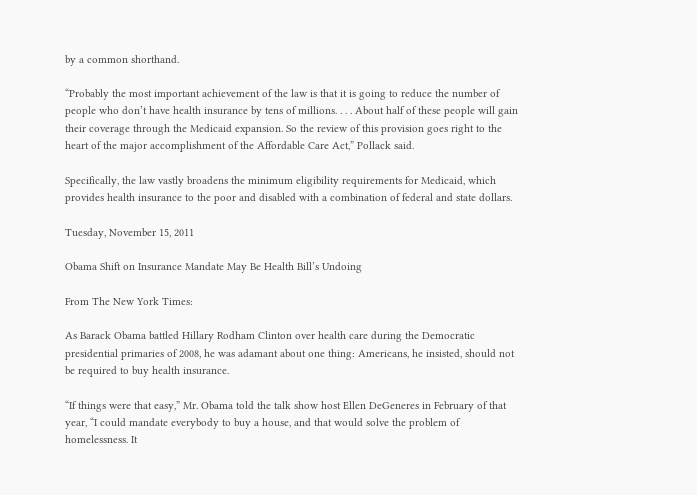by a common shorthand.

“Probably the most important achievement of the law is that it is going to reduce the number of people who don’t have health insurance by tens of millions. . . . About half of these people will gain their coverage through the Medicaid expansion. So the review of this provision goes right to the heart of the major accomplishment of the Affordable Care Act,” Pollack said.

Specifically, the law vastly broadens the minimum eligibility requirements for Medicaid, which provides health insurance to the poor and disabled with a combination of federal and state dollars.

Tuesday, November 15, 2011

Obama Shift on Insurance Mandate May Be Health Bill’s Undoing

From The New York Times:

As Barack Obama battled Hillary Rodham Clinton over health care during the Democratic presidential primaries of 2008, he was adamant about one thing: Americans, he insisted, should not be required to buy health insurance.

“If things were that easy,” Mr. Obama told the talk show host Ellen DeGeneres in February of that year, “I could mandate everybody to buy a house, and that would solve the problem of homelessness. It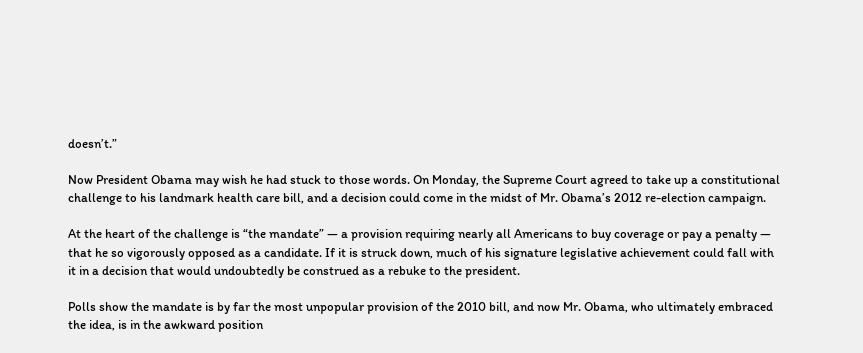doesn’t.”

Now President Obama may wish he had stuck to those words. On Monday, the Supreme Court agreed to take up a constitutional challenge to his landmark health care bill, and a decision could come in the midst of Mr. Obama’s 2012 re-election campaign.

At the heart of the challenge is “the mandate” — a provision requiring nearly all Americans to buy coverage or pay a penalty — that he so vigorously opposed as a candidate. If it is struck down, much of his signature legislative achievement could fall with it in a decision that would undoubtedly be construed as a rebuke to the president.

Polls show the mandate is by far the most unpopular provision of the 2010 bill, and now Mr. Obama, who ultimately embraced the idea, is in the awkward position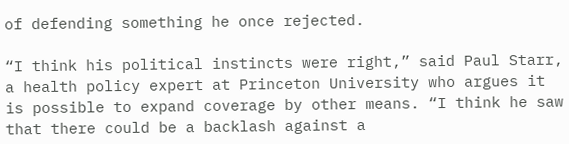of defending something he once rejected.

“I think his political instincts were right,” said Paul Starr, a health policy expert at Princeton University who argues it is possible to expand coverage by other means. “I think he saw that there could be a backlash against a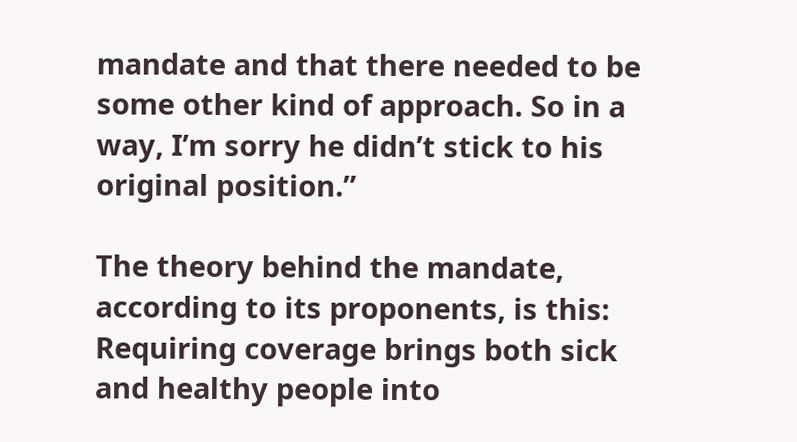mandate and that there needed to be some other kind of approach. So in a way, I’m sorry he didn’t stick to his original position.”

The theory behind the mandate, according to its proponents, is this: Requiring coverage brings both sick and healthy people into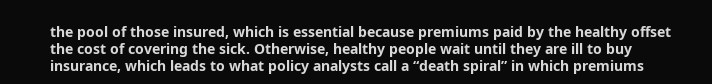the pool of those insured, which is essential because premiums paid by the healthy offset the cost of covering the sick. Otherwise, healthy people wait until they are ill to buy insurance, which leads to what policy analysts call a “death spiral” in which premiums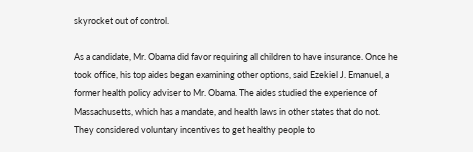skyrocket out of control.

As a candidate, Mr. Obama did favor requiring all children to have insurance. Once he took office, his top aides began examining other options, said Ezekiel J. Emanuel, a former health policy adviser to Mr. Obama. The aides studied the experience of Massachusetts, which has a mandate, and health laws in other states that do not. They considered voluntary incentives to get healthy people to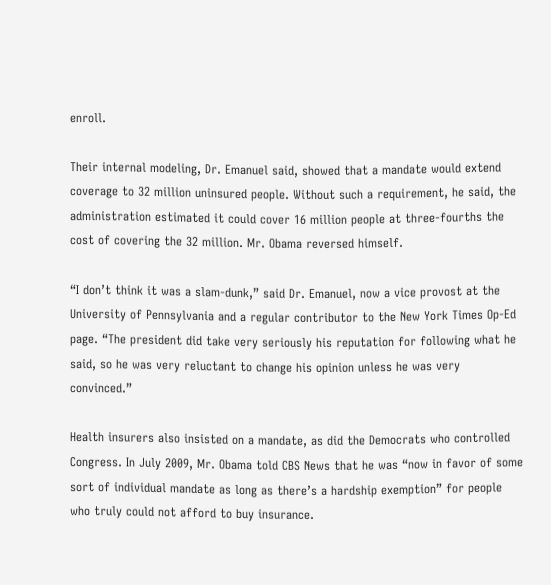enroll.

Their internal modeling, Dr. Emanuel said, showed that a mandate would extend coverage to 32 million uninsured people. Without such a requirement, he said, the administration estimated it could cover 16 million people at three-fourths the cost of covering the 32 million. Mr. Obama reversed himself.

“I don’t think it was a slam-dunk,” said Dr. Emanuel, now a vice provost at the University of Pennsylvania and a regular contributor to the New York Times Op-Ed page. “The president did take very seriously his reputation for following what he said, so he was very reluctant to change his opinion unless he was very convinced.”

Health insurers also insisted on a mandate, as did the Democrats who controlled Congress. In July 2009, Mr. Obama told CBS News that he was “now in favor of some sort of individual mandate as long as there’s a hardship exemption” for people who truly could not afford to buy insurance.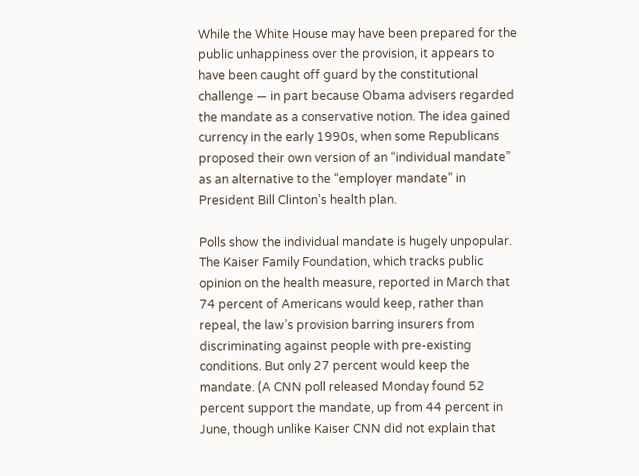While the White House may have been prepared for the public unhappiness over the provision, it appears to have been caught off guard by the constitutional challenge — in part because Obama advisers regarded the mandate as a conservative notion. The idea gained currency in the early 1990s, when some Republicans proposed their own version of an “individual mandate” as an alternative to the “employer mandate” in President Bill Clinton’s health plan.

Polls show the individual mandate is hugely unpopular. The Kaiser Family Foundation, which tracks public opinion on the health measure, reported in March that 74 percent of Americans would keep, rather than repeal, the law’s provision barring insurers from discriminating against people with pre-existing conditions. But only 27 percent would keep the mandate. (A CNN poll released Monday found 52 percent support the mandate, up from 44 percent in June, though unlike Kaiser CNN did not explain that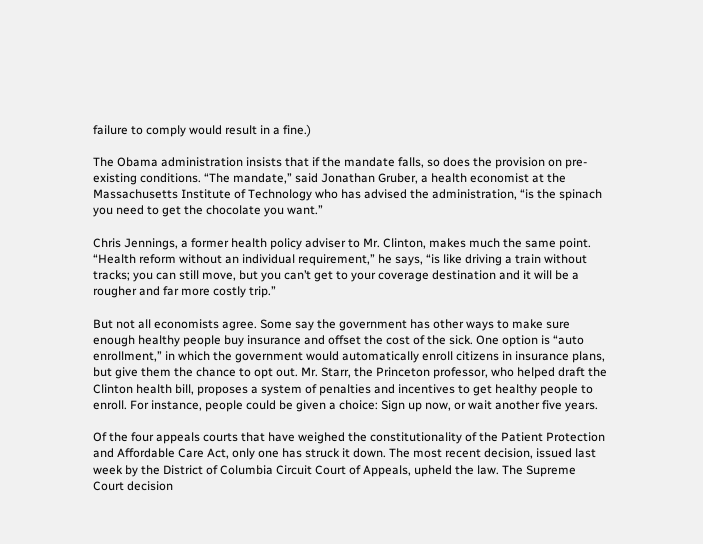failure to comply would result in a fine.)

The Obama administration insists that if the mandate falls, so does the provision on pre-existing conditions. “The mandate,” said Jonathan Gruber, a health economist at the Massachusetts Institute of Technology who has advised the administration, “is the spinach you need to get the chocolate you want.”

Chris Jennings, a former health policy adviser to Mr. Clinton, makes much the same point. “Health reform without an individual requirement,” he says, “is like driving a train without tracks; you can still move, but you can’t get to your coverage destination and it will be a rougher and far more costly trip.”

But not all economists agree. Some say the government has other ways to make sure enough healthy people buy insurance and offset the cost of the sick. One option is “auto enrollment,” in which the government would automatically enroll citizens in insurance plans, but give them the chance to opt out. Mr. Starr, the Princeton professor, who helped draft the Clinton health bill, proposes a system of penalties and incentives to get healthy people to enroll. For instance, people could be given a choice: Sign up now, or wait another five years.

Of the four appeals courts that have weighed the constitutionality of the Patient Protection and Affordable Care Act, only one has struck it down. The most recent decision, issued last week by the District of Columbia Circuit Court of Appeals, upheld the law. The Supreme Court decision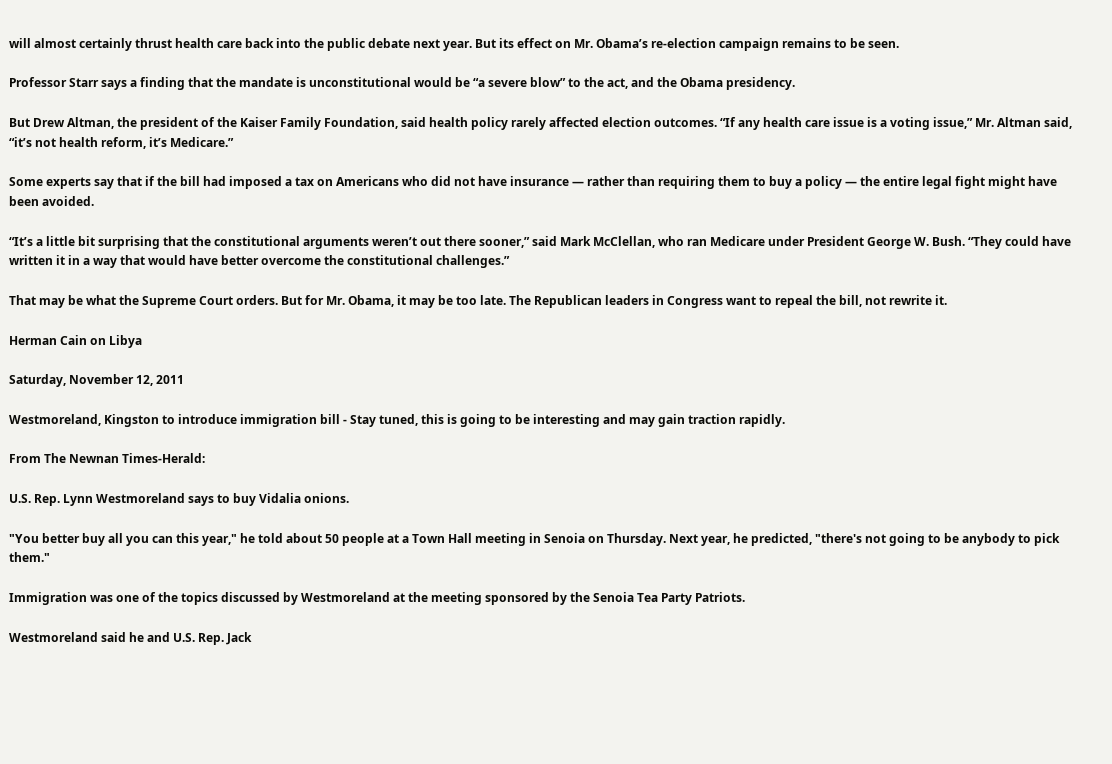will almost certainly thrust health care back into the public debate next year. But its effect on Mr. Obama’s re-election campaign remains to be seen.

Professor Starr says a finding that the mandate is unconstitutional would be “a severe blow” to the act, and the Obama presidency.

But Drew Altman, the president of the Kaiser Family Foundation, said health policy rarely affected election outcomes. “If any health care issue is a voting issue,” Mr. Altman said, “it’s not health reform, it’s Medicare.”

Some experts say that if the bill had imposed a tax on Americans who did not have insurance — rather than requiring them to buy a policy — the entire legal fight might have been avoided.

“It’s a little bit surprising that the constitutional arguments weren’t out there sooner,” said Mark McClellan, who ran Medicare under President George W. Bush. “They could have written it in a way that would have better overcome the constitutional challenges.”

That may be what the Supreme Court orders. But for Mr. Obama, it may be too late. The Republican leaders in Congress want to repeal the bill, not rewrite it.

Herman Cain on Libya

Saturday, November 12, 2011

Westmoreland, Kingston to introduce immigration bill - Stay tuned, this is going to be interesting and may gain traction rapidly.

From The Newnan Times-Herald:

U.S. Rep. Lynn Westmoreland says to buy Vidalia onions.

"You better buy all you can this year," he told about 50 people at a Town Hall meeting in Senoia on Thursday. Next year, he predicted, "there's not going to be anybody to pick them."

Immigration was one of the topics discussed by Westmoreland at the meeting sponsored by the Senoia Tea Party Patriots.

Westmoreland said he and U.S. Rep. Jack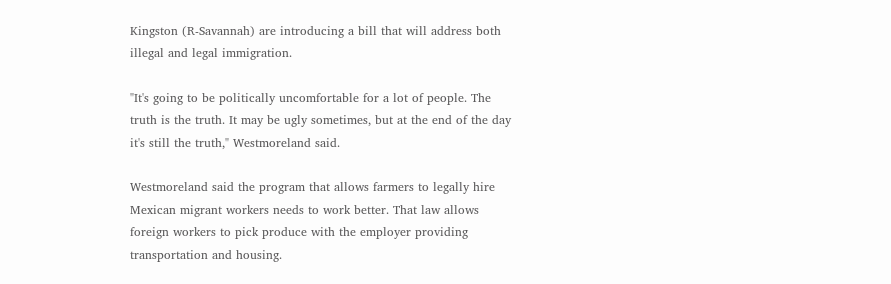Kingston (R-Savannah) are introducing a bill that will address both illegal and legal immigration.

"It's going to be politically uncomfortable for a lot of people. The truth is the truth. It may be ugly sometimes, but at the end of the day it's still the truth," Westmoreland said.

Westmoreland said the program that allows farmers to legally hire Mexican migrant workers needs to work better. That law allows foreign workers to pick produce with the employer providing transportation and housing.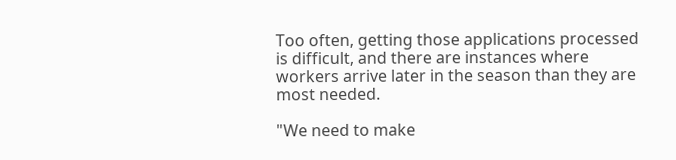Too often, getting those applications processed is difficult, and there are instances where workers arrive later in the season than they are most needed.

"We need to make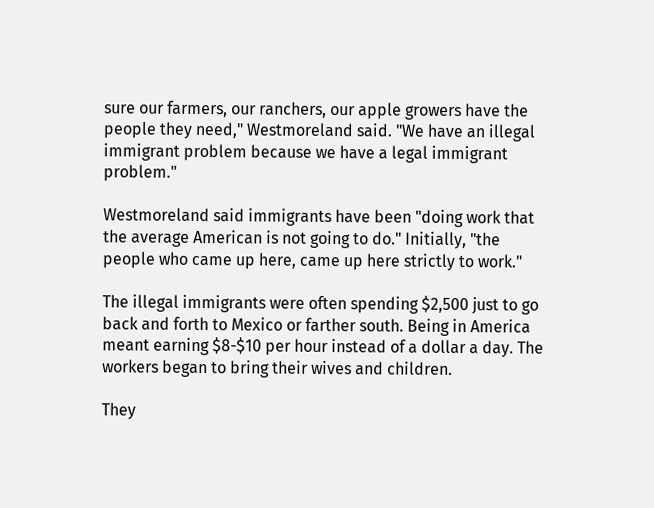sure our farmers, our ranchers, our apple growers have the people they need," Westmoreland said. "We have an illegal immigrant problem because we have a legal immigrant problem."

Westmoreland said immigrants have been "doing work that the average American is not going to do." Initially, "the people who came up here, came up here strictly to work."

The illegal immigrants were often spending $2,500 just to go back and forth to Mexico or farther south. Being in America meant earning $8-$10 per hour instead of a dollar a day. The workers began to bring their wives and children.

They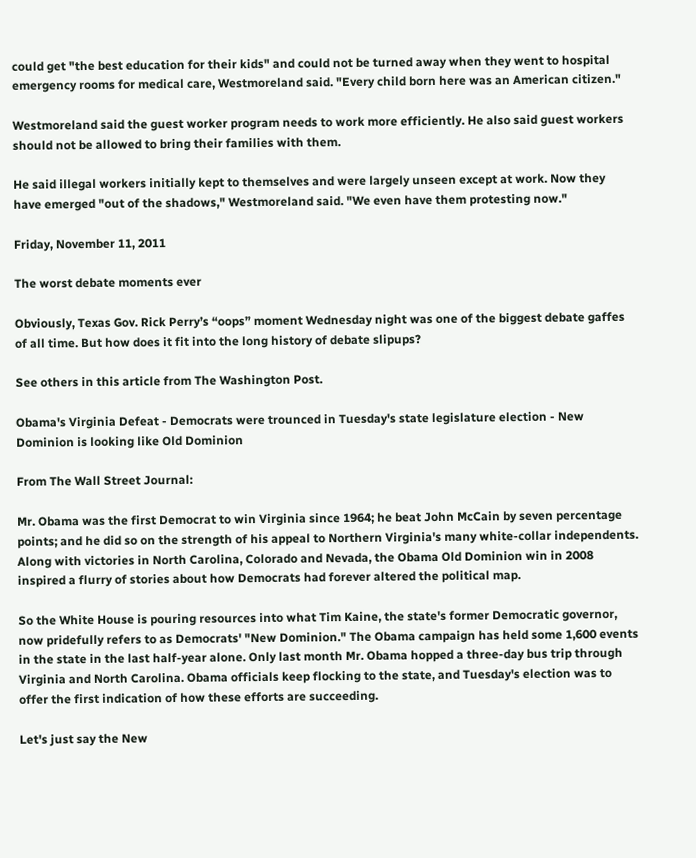could get "the best education for their kids" and could not be turned away when they went to hospital emergency rooms for medical care, Westmoreland said. "Every child born here was an American citizen."

Westmoreland said the guest worker program needs to work more efficiently. He also said guest workers should not be allowed to bring their families with them.

He said illegal workers initially kept to themselves and were largely unseen except at work. Now they have emerged "out of the shadows," Westmoreland said. "We even have them protesting now."

Friday, November 11, 2011

The worst debate moments ever

Obviously, Texas Gov. Rick Perry’s “oops” moment Wednesday night was one of the biggest debate gaffes of all time. But how does it fit into the long history of debate slipups?

See others in this article from The Washington Post.

Obama's Virginia Defeat - Democrats were trounced in Tuesday's state legislature election - New Dominion is looking like Old Dominion

From The Wall Street Journal:

Mr. Obama was the first Democrat to win Virginia since 1964; he beat John McCain by seven percentage points; and he did so on the strength of his appeal to Northern Virginia's many white-collar independents. Along with victories in North Carolina, Colorado and Nevada, the Obama Old Dominion win in 2008 inspired a flurry of stories about how Democrats had forever altered the political map.

So the White House is pouring resources into what Tim Kaine, the state's former Democratic governor, now pridefully refers to as Democrats' "New Dominion." The Obama campaign has held some 1,600 events in the state in the last half-year alone. Only last month Mr. Obama hopped a three-day bus trip through Virginia and North Carolina. Obama officials keep flocking to the state, and Tuesday's election was to offer the first indication of how these efforts are succeeding.

Let's just say the New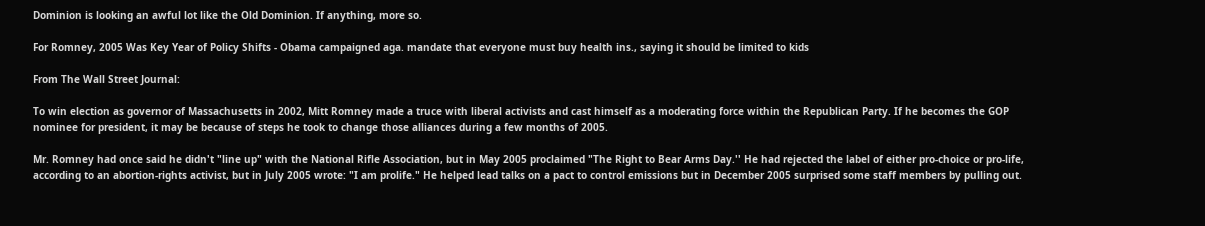Dominion is looking an awful lot like the Old Dominion. If anything, more so.

For Romney, 2005 Was Key Year of Policy Shifts - Obama campaigned aga. mandate that everyone must buy health ins., saying it should be limited to kids

From The Wall Street Journal:

To win election as governor of Massachusetts in 2002, Mitt Romney made a truce with liberal activists and cast himself as a moderating force within the Republican Party. If he becomes the GOP nominee for president, it may be because of steps he took to change those alliances during a few months of 2005.

Mr. Romney had once said he didn't "line up" with the National Rifle Association, but in May 2005 proclaimed "The Right to Bear Arms Day.'' He had rejected the label of either pro-choice or pro-life, according to an abortion-rights activist, but in July 2005 wrote: "I am prolife." He helped lead talks on a pact to control emissions but in December 2005 surprised some staff members by pulling out.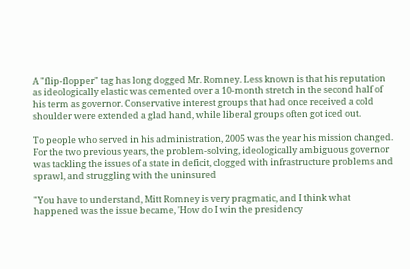A "flip-flopper" tag has long dogged Mr. Romney. Less known is that his reputation as ideologically elastic was cemented over a 10-month stretch in the second half of his term as governor. Conservative interest groups that had once received a cold shoulder were extended a glad hand, while liberal groups often got iced out.

To people who served in his administration, 2005 was the year his mission changed. For the two previous years, the problem-solving, ideologically ambiguous governor was tackling the issues of a state in deficit, clogged with infrastructure problems and sprawl, and struggling with the uninsured

"You have to understand, Mitt Romney is very pragmatic, and I think what happened was the issue became, 'How do I win the presidency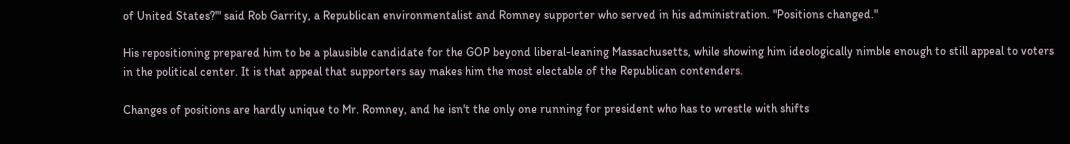of United States?'" said Rob Garrity, a Republican environmentalist and Romney supporter who served in his administration. "Positions changed."

His repositioning prepared him to be a plausible candidate for the GOP beyond liberal-leaning Massachusetts, while showing him ideologically nimble enough to still appeal to voters in the political center. It is that appeal that supporters say makes him the most electable of the Republican contenders.

Changes of positions are hardly unique to Mr. Romney, and he isn't the only one running for president who has to wrestle with shifts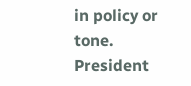in policy or tone. President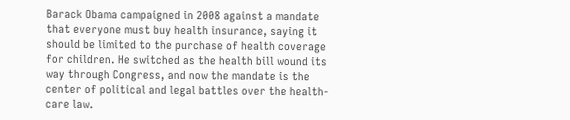Barack Obama campaigned in 2008 against a mandate that everyone must buy health insurance, saying it should be limited to the purchase of health coverage for children. He switched as the health bill wound its way through Congress, and now the mandate is the center of political and legal battles over the health-care law.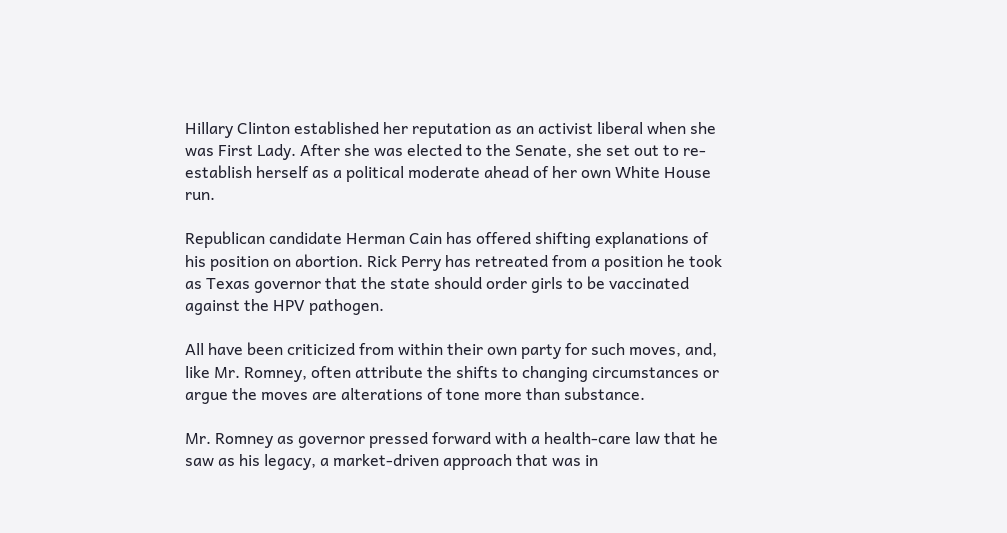Hillary Clinton established her reputation as an activist liberal when she was First Lady. After she was elected to the Senate, she set out to re-establish herself as a political moderate ahead of her own White House run.

Republican candidate Herman Cain has offered shifting explanations of his position on abortion. Rick Perry has retreated from a position he took as Texas governor that the state should order girls to be vaccinated against the HPV pathogen.

All have been criticized from within their own party for such moves, and, like Mr. Romney, often attribute the shifts to changing circumstances or argue the moves are alterations of tone more than substance.

Mr. Romney as governor pressed forward with a health-care law that he saw as his legacy, a market-driven approach that was in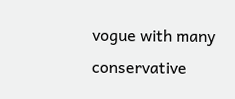vogue with many conservative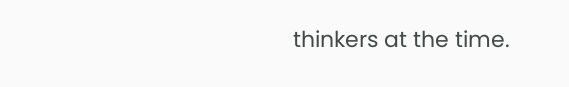thinkers at the time.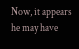Now, it appears he may have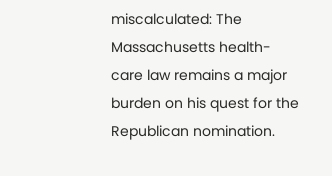miscalculated: The Massachusetts health-care law remains a major burden on his quest for the Republican nomination.